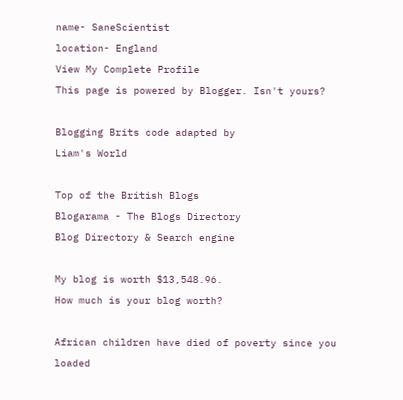name- SaneScientist
location- England
View My Complete Profile
This page is powered by Blogger. Isn't yours?

Blogging Brits code adapted by
Liam's World

Top of the British Blogs
Blogarama - The Blogs Directory
Blog Directory & Search engine

My blog is worth $13,548.96.
How much is your blog worth?

African children have died of poverty since you loaded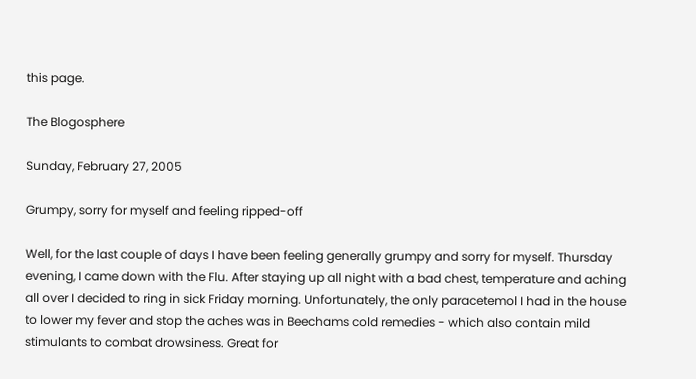this page.

The Blogosphere

Sunday, February 27, 2005

Grumpy, sorry for myself and feeling ripped-off

Well, for the last couple of days I have been feeling generally grumpy and sorry for myself. Thursday evening, I came down with the Flu. After staying up all night with a bad chest, temperature and aching all over I decided to ring in sick Friday morning. Unfortunately, the only paracetemol I had in the house to lower my fever and stop the aches was in Beechams cold remedies - which also contain mild stimulants to combat drowsiness. Great for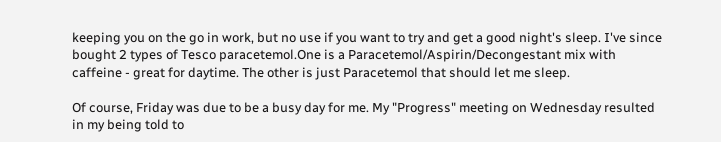keeping you on the go in work, but no use if you want to try and get a good night's sleep. I've since bought 2 types of Tesco paracetemol.One is a Paracetemol/Aspirin/Decongestant mix with caffeine - great for daytime. The other is just Paracetemol that should let me sleep.

Of course, Friday was due to be a busy day for me. My "Progress" meeting on Wednesday resulted in my being told to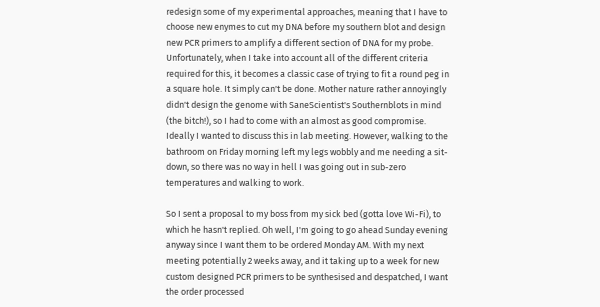redesign some of my experimental approaches, meaning that I have to choose new enymes to cut my DNA before my southern blot and design new PCR primers to amplify a different section of DNA for my probe. Unfortunately, when I take into account all of the different criteria required for this, it becomes a classic case of trying to fit a round peg in a square hole. It simply can't be done. Mother nature rather annoyingly didn't design the genome with SaneScientist's Southernblots in mind (the bitch!), so I had to come with an almost as good compromise. Ideally I wanted to discuss this in lab meeting. However, walking to the bathroom on Friday morning left my legs wobbly and me needing a sit-down, so there was no way in hell I was going out in sub-zero temperatures and walking to work.

So I sent a proposal to my boss from my sick bed (gotta love Wi-Fi), to which he hasn't replied. Oh well, I'm going to go ahead Sunday evening anyway since I want them to be ordered Monday AM. With my next meeting potentially 2 weeks away, and it taking up to a week for new custom designed PCR primers to be synthesised and despatched, I want the order processed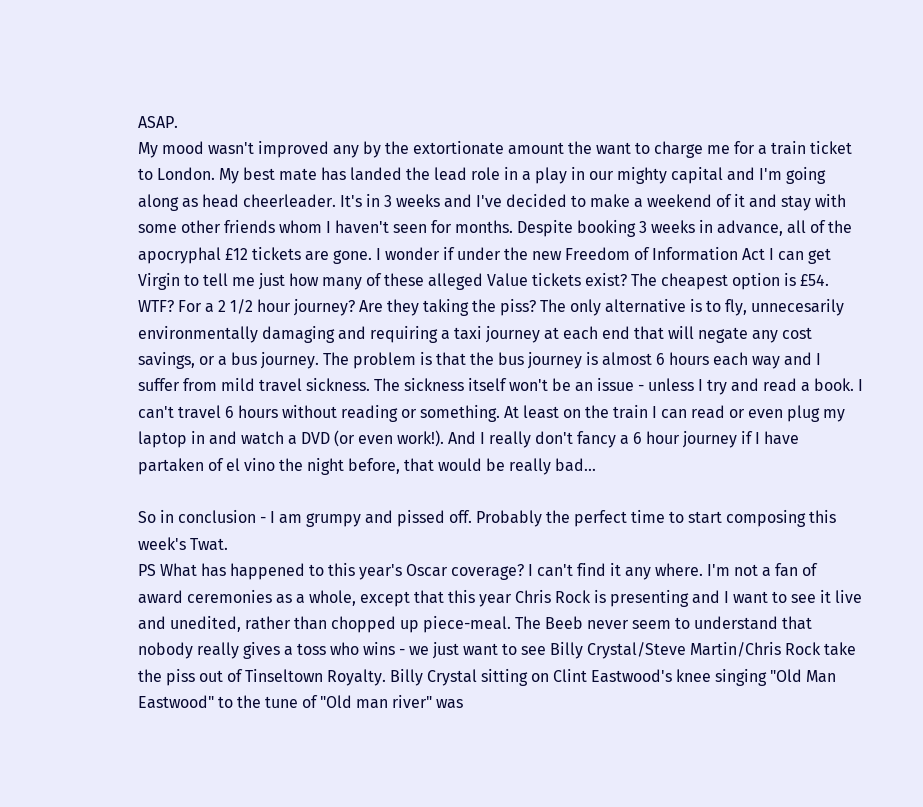ASAP.
My mood wasn't improved any by the extortionate amount the want to charge me for a train ticket to London. My best mate has landed the lead role in a play in our mighty capital and I'm going along as head cheerleader. It's in 3 weeks and I've decided to make a weekend of it and stay with some other friends whom I haven't seen for months. Despite booking 3 weeks in advance, all of the apocryphal £12 tickets are gone. I wonder if under the new Freedom of Information Act I can get Virgin to tell me just how many of these alleged Value tickets exist? The cheapest option is £54. WTF? For a 2 1/2 hour journey? Are they taking the piss? The only alternative is to fly, unnecesarily environmentally damaging and requiring a taxi journey at each end that will negate any cost savings, or a bus journey. The problem is that the bus journey is almost 6 hours each way and I suffer from mild travel sickness. The sickness itself won't be an issue - unless I try and read a book. I can't travel 6 hours without reading or something. At least on the train I can read or even plug my laptop in and watch a DVD (or even work!). And I really don't fancy a 6 hour journey if I have partaken of el vino the night before, that would be really bad...

So in conclusion - I am grumpy and pissed off. Probably the perfect time to start composing this week's Twat.
PS What has happened to this year's Oscar coverage? I can't find it any where. I'm not a fan of award ceremonies as a whole, except that this year Chris Rock is presenting and I want to see it live and unedited, rather than chopped up piece-meal. The Beeb never seem to understand that nobody really gives a toss who wins - we just want to see Billy Crystal/Steve Martin/Chris Rock take the piss out of Tinseltown Royalty. Billy Crystal sitting on Clint Eastwood's knee singing "Old Man Eastwood" to the tune of "Old man river" was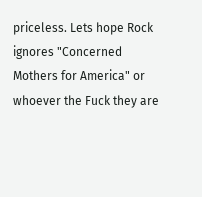priceless. Lets hope Rock ignores "Concerned Mothers for America" or whoever the Fuck they are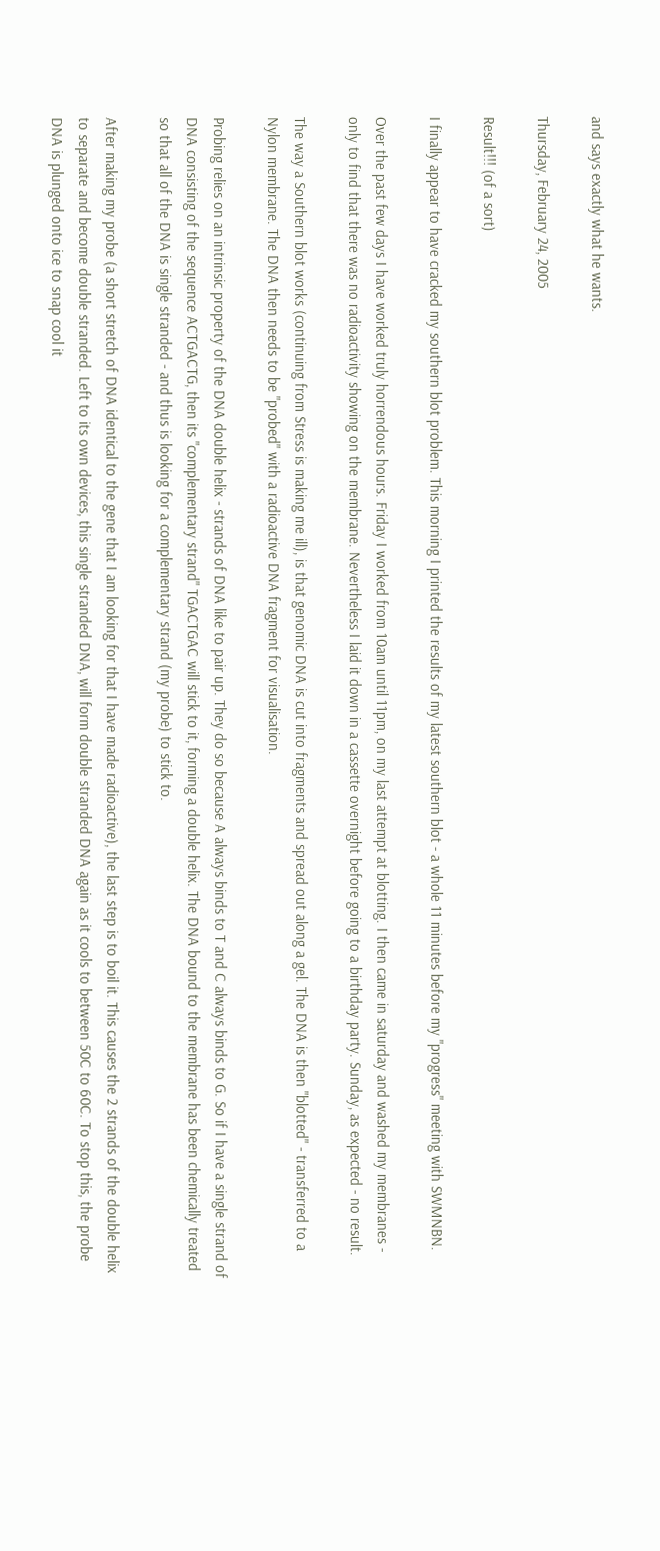and says exactly what he wants.

Thursday, February 24, 2005

Result!!! (of a sort)

I finally appear to have cracked my southern blot problem. This morning I printed the results of my latest southern blot - a whole 11 minutes before my "progress" meeting with SWMNBN.

Over the past few days I have worked truly horrendous hours. Friday I worked from 10am until 11pm, on my last attempt at blotting. I then came in saturday and washed my membranes - only to find that there was no radioactivity showing on the membrane. Nevertheless I laid it down in a cassette overnight before going to a birthday party. Sunday, as expected - no result.

The way a Southern blot works (continuing from Stress is making me ill), is that genomic DNA is cut into fragments and spread out along a gel. The DNA is then "blotted" - transferred to a Nylon membrane. The DNA then needs to be "probed" with a radioactive DNA fragment for visualisation.

Probing relies on an intrinsic property of the DNA double helix - strands of DNA like to pair up. They do so because A always binds to T and C always binds to G. So if I have a single strand of DNA consisting of the sequence ACTGACTG, then its "complementary strand" TGACTGAC will stick to it, forming a double helix. The DNA bound to the membrane has been chemically treated so that all of the DNA is single stranded - and thus is looking for a complementary strand (my probe) to stick to.

After making my probe (a short stretch of DNA identical to the gene that I am looking for that I have made radioactive), the last step is to boil it. This causes the 2 strands of the double helix to separate and become double stranded. Left to its own devices, this single stranded DNA, will form double stranded DNA again as it cools to between 50C to 60C. To stop this, the probe DNA is plunged onto ice to snap cool it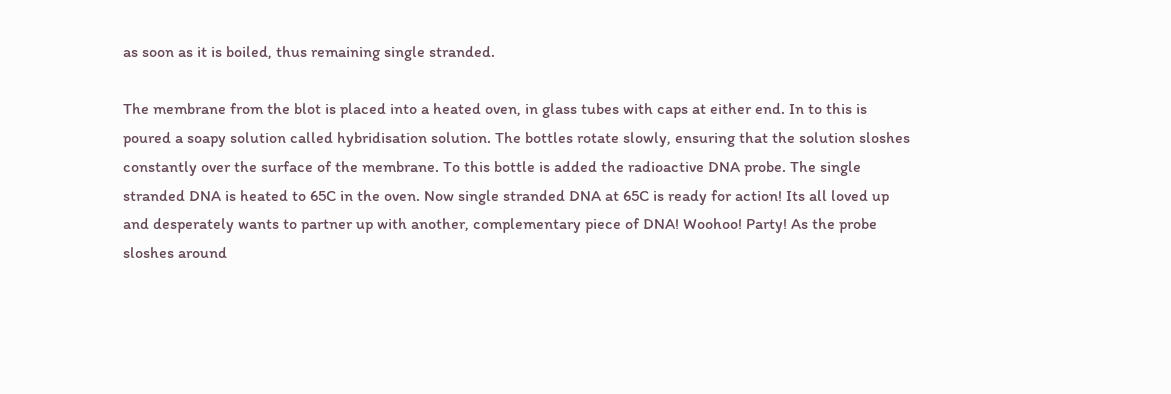as soon as it is boiled, thus remaining single stranded.

The membrane from the blot is placed into a heated oven, in glass tubes with caps at either end. In to this is poured a soapy solution called hybridisation solution. The bottles rotate slowly, ensuring that the solution sloshes constantly over the surface of the membrane. To this bottle is added the radioactive DNA probe. The single stranded DNA is heated to 65C in the oven. Now single stranded DNA at 65C is ready for action! Its all loved up and desperately wants to partner up with another, complementary piece of DNA! Woohoo! Party! As the probe sloshes around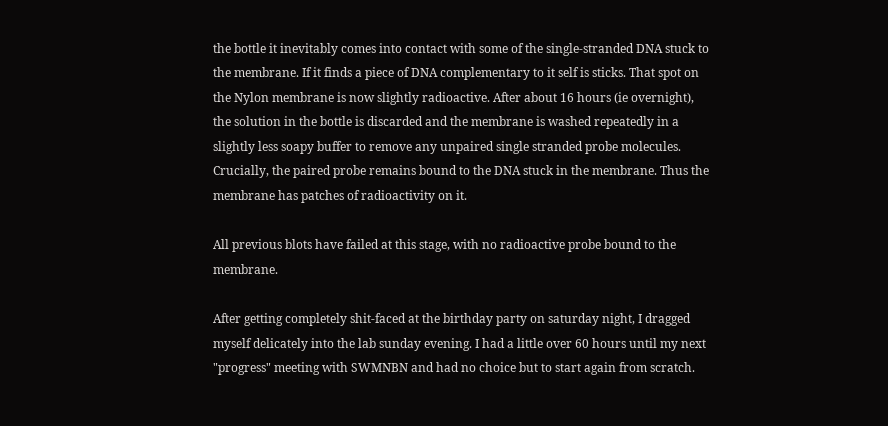the bottle it inevitably comes into contact with some of the single-stranded DNA stuck to the membrane. If it finds a piece of DNA complementary to it self is sticks. That spot on the Nylon membrane is now slightly radioactive. After about 16 hours (ie overnight), the solution in the bottle is discarded and the membrane is washed repeatedly in a slightly less soapy buffer to remove any unpaired single stranded probe molecules. Crucially, the paired probe remains bound to the DNA stuck in the membrane. Thus the membrane has patches of radioactivity on it.

All previous blots have failed at this stage, with no radioactive probe bound to the membrane.

After getting completely shit-faced at the birthday party on saturday night, I dragged myself delicately into the lab sunday evening. I had a little over 60 hours until my next "progress" meeting with SWMNBN and had no choice but to start again from scratch.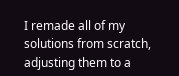I remade all of my solutions from scratch, adjusting them to a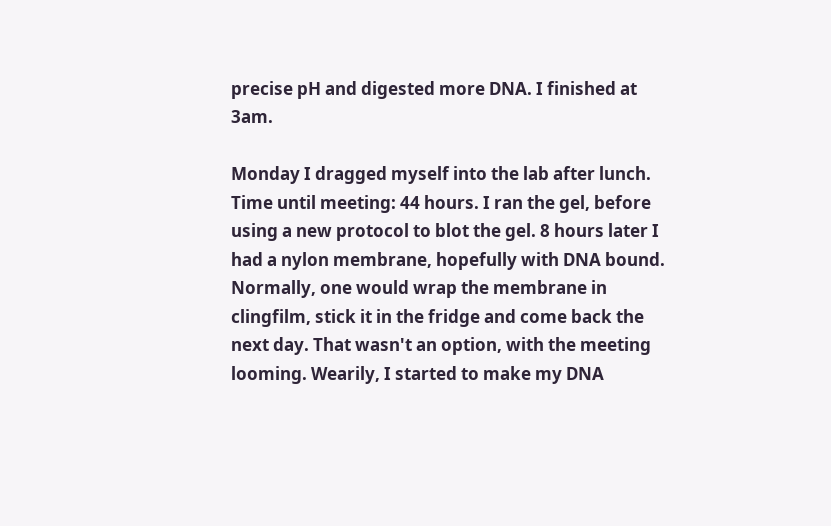precise pH and digested more DNA. I finished at 3am.

Monday I dragged myself into the lab after lunch. Time until meeting: 44 hours. I ran the gel, before using a new protocol to blot the gel. 8 hours later I had a nylon membrane, hopefully with DNA bound. Normally, one would wrap the membrane in clingfilm, stick it in the fridge and come back the next day. That wasn't an option, with the meeting looming. Wearily, I started to make my DNA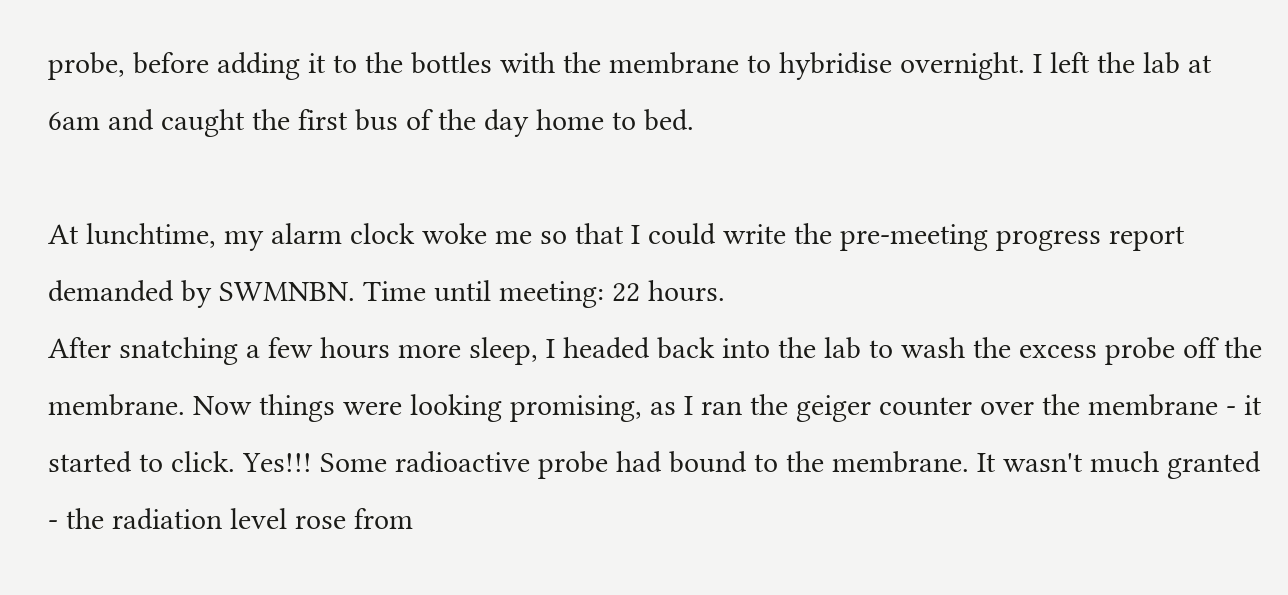probe, before adding it to the bottles with the membrane to hybridise overnight. I left the lab at 6am and caught the first bus of the day home to bed.

At lunchtime, my alarm clock woke me so that I could write the pre-meeting progress report demanded by SWMNBN. Time until meeting: 22 hours.
After snatching a few hours more sleep, I headed back into the lab to wash the excess probe off the membrane. Now things were looking promising, as I ran the geiger counter over the membrane - it started to click. Yes!!! Some radioactive probe had bound to the membrane. It wasn't much granted - the radiation level rose from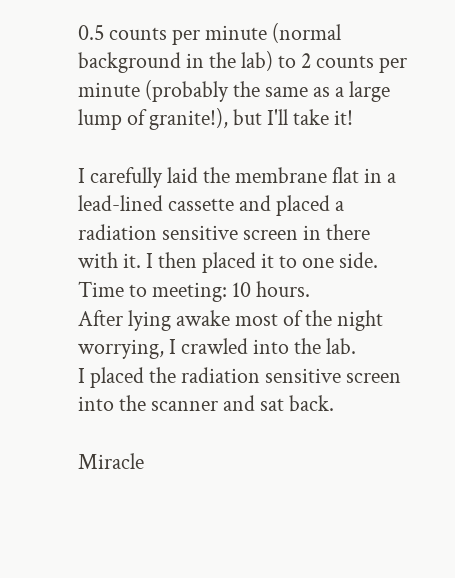0.5 counts per minute (normal background in the lab) to 2 counts per minute (probably the same as a large lump of granite!), but I'll take it!

I carefully laid the membrane flat in a lead-lined cassette and placed a radiation sensitive screen in there with it. I then placed it to one side.
Time to meeting: 10 hours.
After lying awake most of the night worrying, I crawled into the lab.
I placed the radiation sensitive screen into the scanner and sat back.

Miracle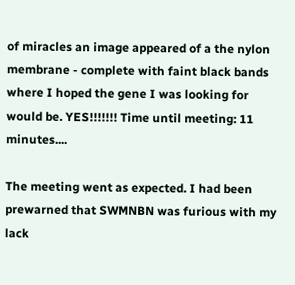of miracles an image appeared of a the nylon membrane - complete with faint black bands where I hoped the gene I was looking for would be. YES!!!!!!! Time until meeting: 11 minutes....

The meeting went as expected. I had been prewarned that SWMNBN was furious with my lack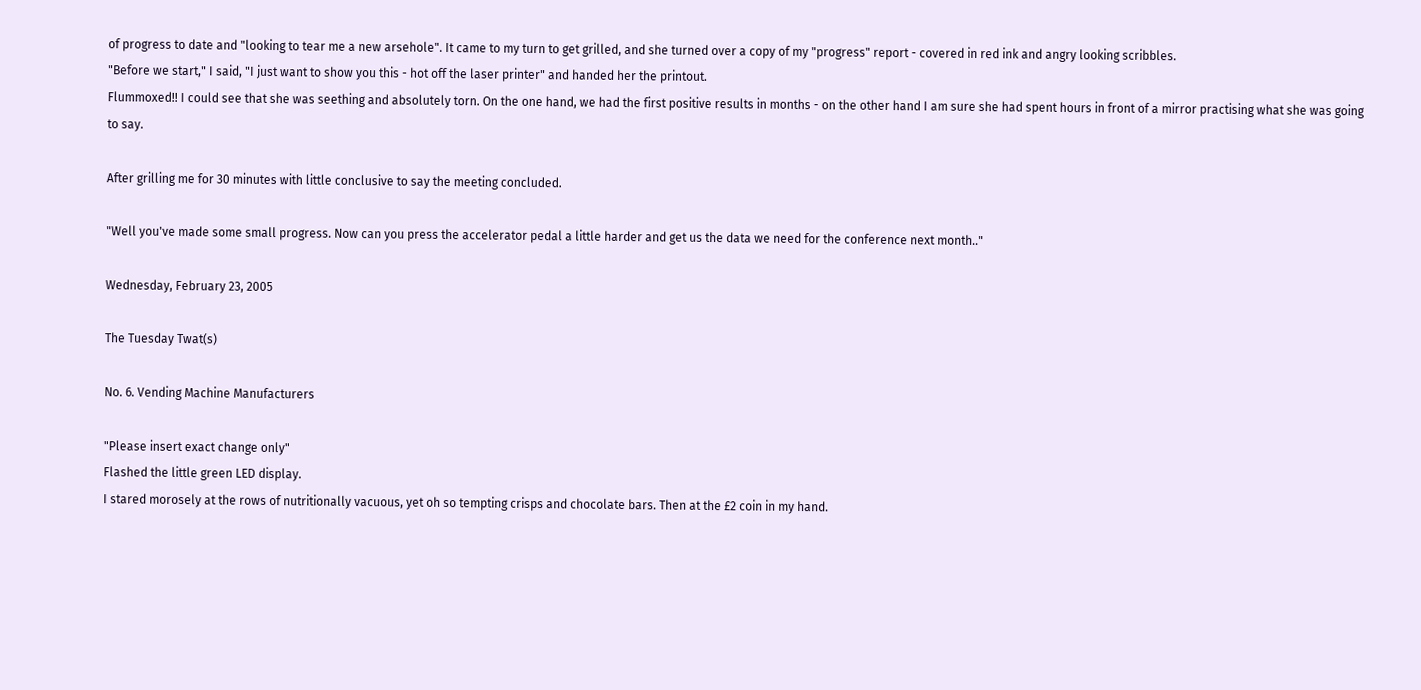of progress to date and "looking to tear me a new arsehole". It came to my turn to get grilled, and she turned over a copy of my "progress" report - covered in red ink and angry looking scribbles.
"Before we start," I said, "I just want to show you this - hot off the laser printer" and handed her the printout.
Flummoxed!! I could see that she was seething and absolutely torn. On the one hand, we had the first positive results in months - on the other hand I am sure she had spent hours in front of a mirror practising what she was going to say.

After grilling me for 30 minutes with little conclusive to say the meeting concluded.

"Well you've made some small progress. Now can you press the accelerator pedal a little harder and get us the data we need for the conference next month.."

Wednesday, February 23, 2005

The Tuesday Twat(s)

No. 6. Vending Machine Manufacturers

"Please insert exact change only"
Flashed the little green LED display.
I stared morosely at the rows of nutritionally vacuous, yet oh so tempting crisps and chocolate bars. Then at the £2 coin in my hand.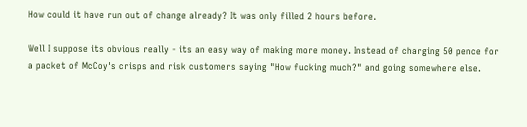How could it have run out of change already? It was only filled 2 hours before.

Well I suppose its obvious really - its an easy way of making more money. Instead of charging 50 pence for a packet of McCoy's crisps and risk customers saying "How fucking much?" and going somewhere else.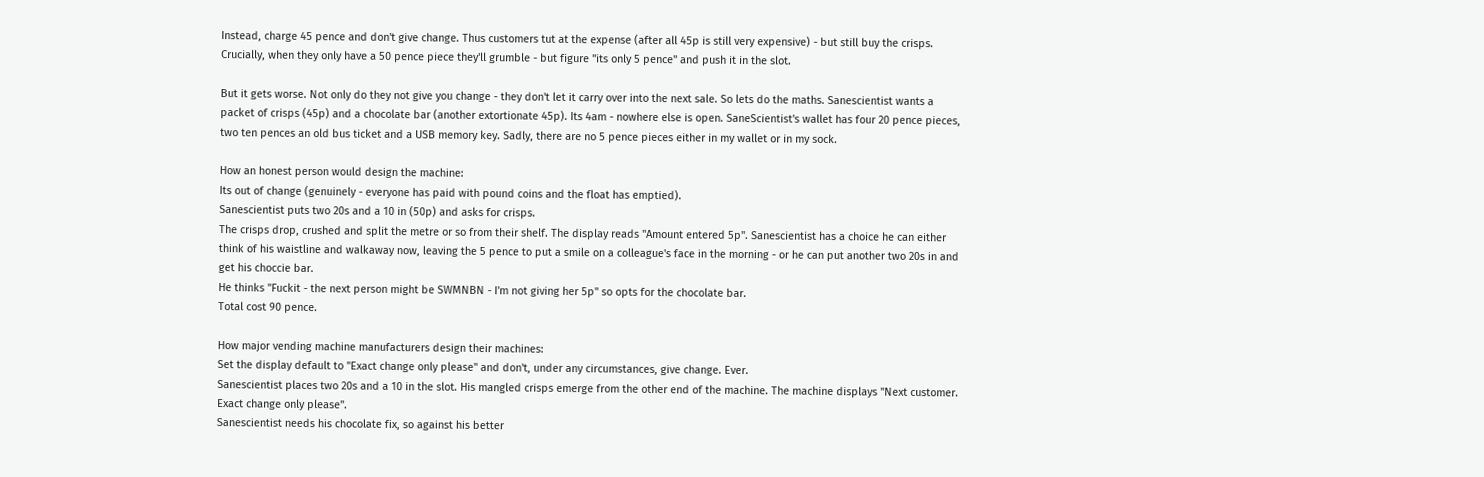Instead, charge 45 pence and don't give change. Thus customers tut at the expense (after all 45p is still very expensive) - but still buy the crisps. Crucially, when they only have a 50 pence piece they'll grumble - but figure "its only 5 pence" and push it in the slot.

But it gets worse. Not only do they not give you change - they don't let it carry over into the next sale. So lets do the maths. Sanescientist wants a packet of crisps (45p) and a chocolate bar (another extortionate 45p). Its 4am - nowhere else is open. SaneScientist's wallet has four 20 pence pieces, two ten pences an old bus ticket and a USB memory key. Sadly, there are no 5 pence pieces either in my wallet or in my sock.

How an honest person would design the machine:
Its out of change (genuinely - everyone has paid with pound coins and the float has emptied).
Sanescientist puts two 20s and a 10 in (50p) and asks for crisps.
The crisps drop, crushed and split the metre or so from their shelf. The display reads "Amount entered 5p". Sanescientist has a choice he can either think of his waistline and walkaway now, leaving the 5 pence to put a smile on a colleague's face in the morning - or he can put another two 20s in and get his choccie bar.
He thinks "Fuckit - the next person might be SWMNBN - I'm not giving her 5p" so opts for the chocolate bar.
Total cost 90 pence.

How major vending machine manufacturers design their machines:
Set the display default to "Exact change only please" and don't, under any circumstances, give change. Ever.
Sanescientist places two 20s and a 10 in the slot. His mangled crisps emerge from the other end of the machine. The machine displays "Next customer. Exact change only please".
Sanescientist needs his chocolate fix, so against his better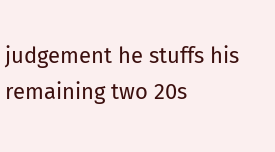judgement he stuffs his remaining two 20s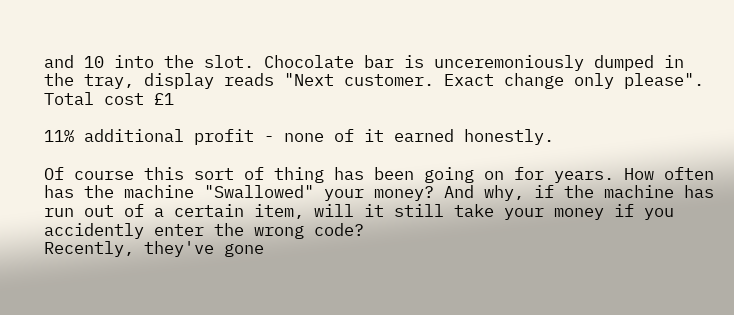and 10 into the slot. Chocolate bar is unceremoniously dumped in the tray, display reads "Next customer. Exact change only please".
Total cost £1

11% additional profit - none of it earned honestly.

Of course this sort of thing has been going on for years. How often has the machine "Swallowed" your money? And why, if the machine has run out of a certain item, will it still take your money if you accidently enter the wrong code?
Recently, they've gone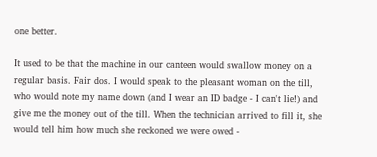one better.

It used to be that the machine in our canteen would swallow money on a regular basis. Fair dos. I would speak to the pleasant woman on the till, who would note my name down (and I wear an ID badge - I can't lie!) and give me the money out of the till. When the technician arrived to fill it, she would tell him how much she reckoned we were owed -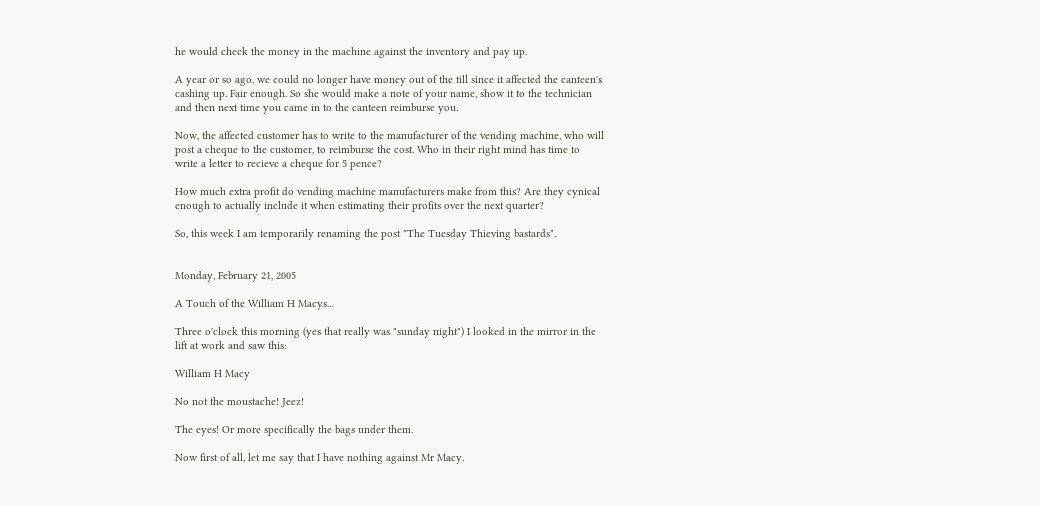he would check the money in the machine against the inventory and pay up.

A year or so ago, we could no longer have money out of the till since it affected the canteen's cashing up. Fair enough. So she would make a note of your name, show it to the technician and then next time you came in to the canteen reimburse you.

Now, the affected customer has to write to the manufacturer of the vending machine, who will post a cheque to the customer, to reimburse the cost. Who in their right mind has time to write a letter to recieve a cheque for 5 pence?

How much extra profit do vending machine manufacturers make from this? Are they cynical enough to actually include it when estimating their profits over the next quarter?

So, this week I am temporarily renaming the post "The Tuesday Thieving bastards".


Monday, February 21, 2005

A Touch of the William H Macys...

Three o'clock this morning (yes that really was "sunday night") I looked in the mirror in the lift at work and saw this:

William H Macy

No not the moustache! Jeez!

The eyes! Or more specifically the bags under them.

Now first of all, let me say that I have nothing against Mr Macy.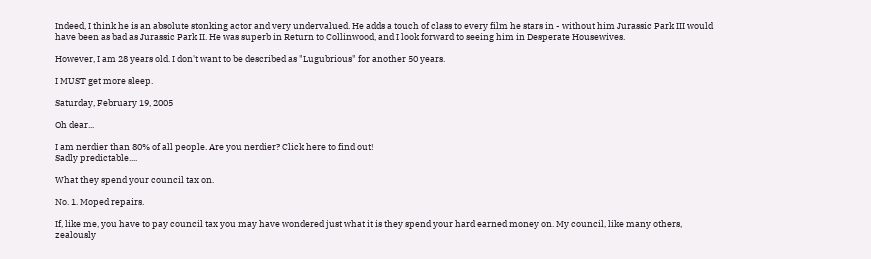Indeed, I think he is an absolute stonking actor and very undervalued. He adds a touch of class to every film he stars in - without him Jurassic Park III would have been as bad as Jurassic Park II. He was superb in Return to Collinwood, and I look forward to seeing him in Desperate Housewives.

However, I am 28 years old. I don't want to be described as "Lugubrious" for another 50 years.

I MUST get more sleep.

Saturday, February 19, 2005

Oh dear...

I am nerdier than 80% of all people. Are you nerdier? Click here to find out!
Sadly predictable....

What they spend your council tax on.

No. 1. Moped repairs.

If, like me, you have to pay council tax you may have wondered just what it is they spend your hard earned money on. My council, like many others, zealously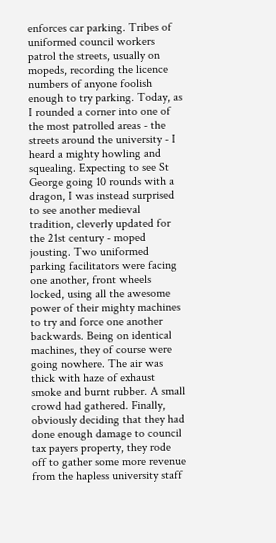enforces car parking. Tribes of uniformed council workers patrol the streets, usually on mopeds, recording the licence numbers of anyone foolish enough to try parking. Today, as I rounded a corner into one of the most patrolled areas - the streets around the university - I heard a mighty howling and squealing. Expecting to see St George going 10 rounds with a dragon, I was instead surprised to see another medieval tradition, cleverly updated for the 21st century - moped jousting. Two uniformed parking facilitators were facing one another, front wheels locked, using all the awesome power of their mighty machines to try and force one another backwards. Being on identical machines, they of course were going nowhere. The air was thick with haze of exhaust smoke and burnt rubber. A small crowd had gathered. Finally, obviously deciding that they had done enough damage to council tax payers property, they rode off to gather some more revenue from the hapless university staff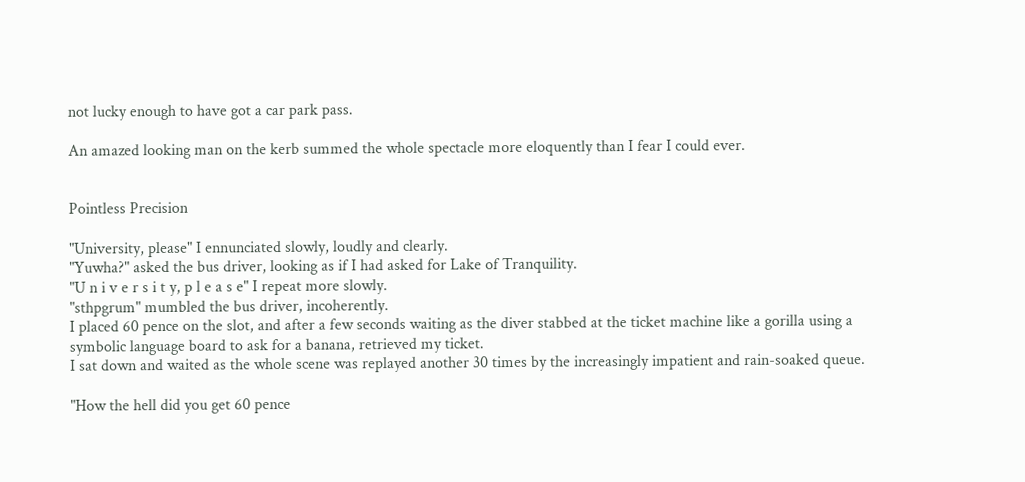not lucky enough to have got a car park pass.

An amazed looking man on the kerb summed the whole spectacle more eloquently than I fear I could ever.


Pointless Precision

"University, please" I ennunciated slowly, loudly and clearly.
"Yuwha?" asked the bus driver, looking as if I had asked for Lake of Tranquility.
"U n i v e r s i t y, p l e a s e" I repeat more slowly.
"sthpgrum" mumbled the bus driver, incoherently.
I placed 60 pence on the slot, and after a few seconds waiting as the diver stabbed at the ticket machine like a gorilla using a symbolic language board to ask for a banana, retrieved my ticket.
I sat down and waited as the whole scene was replayed another 30 times by the increasingly impatient and rain-soaked queue.

"How the hell did you get 60 pence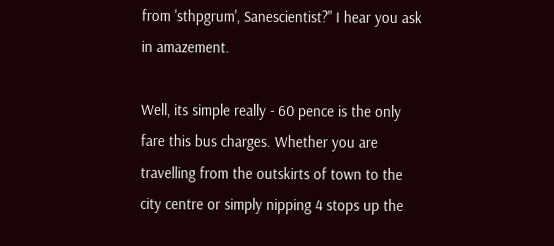from 'sthpgrum', Sanescientist?" I hear you ask in amazement.

Well, its simple really - 60 pence is the only fare this bus charges. Whether you are travelling from the outskirts of town to the city centre or simply nipping 4 stops up the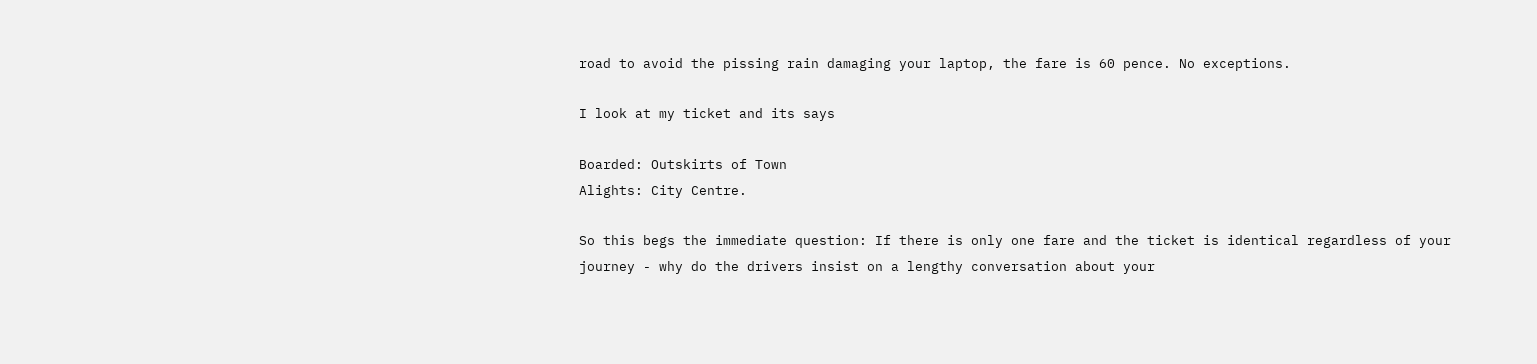road to avoid the pissing rain damaging your laptop, the fare is 60 pence. No exceptions.

I look at my ticket and its says

Boarded: Outskirts of Town
Alights: City Centre.

So this begs the immediate question: If there is only one fare and the ticket is identical regardless of your journey - why do the drivers insist on a lengthy conversation about your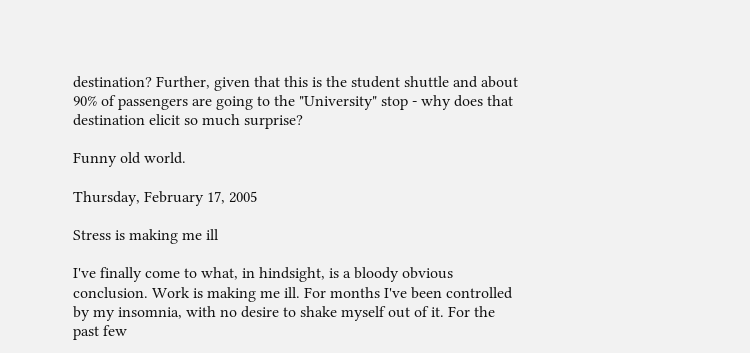destination? Further, given that this is the student shuttle and about 90% of passengers are going to the "University" stop - why does that destination elicit so much surprise?

Funny old world.

Thursday, February 17, 2005

Stress is making me ill

I've finally come to what, in hindsight, is a bloody obvious conclusion. Work is making me ill. For months I've been controlled by my insomnia, with no desire to shake myself out of it. For the past few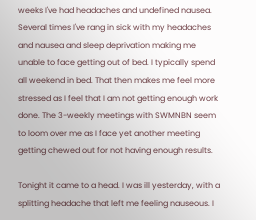weeks I've had headaches and undefined nausea. Several times I've rang in sick with my headaches and nausea and sleep deprivation making me unable to face getting out of bed. I typically spend all weekend in bed. That then makes me feel more stressed as I feel that I am not getting enough work done. The 3-weekly meetings with SWMNBN seem to loom over me as I face yet another meeting getting chewed out for not having enough results.

Tonight it came to a head. I was ill yesterday, with a splitting headache that left me feeling nauseous. I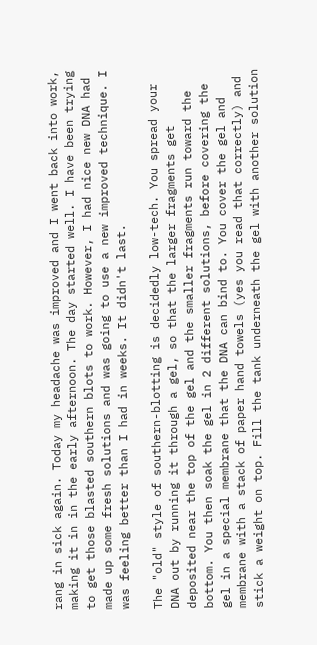rang in sick again. Today my headache was improved and I went back into work, making it in in the early afternoon. The day started well. I have been trying to get those blasted southern blots to work. However, I had nice new DNA had made up some fresh solutions and was going to use a new improved technique. I was feeling better than I had in weeks. It didn't last.

The "old" style of southern-blotting is decidedly low-tech. You spread your DNA out by running it through a gel, so that the larger fragments get deposited near the top of the gel and the smaller fragments run toward the bottom. You then soak the gel in 2 different solutions, before covering the gel in a special membrane that the DNA can bind to. You cover the gel and membrane with a stack of paper hand towels (yes you read that correctly) and stick a weight on top. Fill the tank underneath the gel with another solution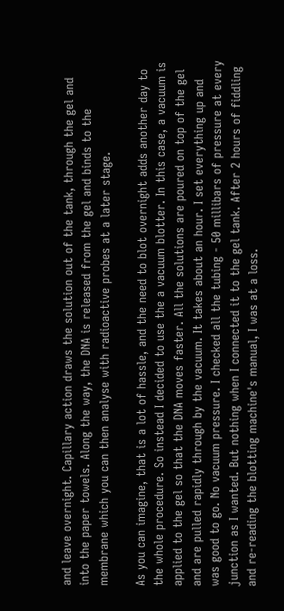and leave overnight. Capillary action draws the solution out of the tank, through the gel and into the paper towels. Along the way, the DNA is released from the gel and binds to the membrane which you can then analyse with radioactive probes at a later stage.

As you can imagine, that is a lot of hassle, and the need to blot overnight adds another day to the whole procedure. So instead I decided to use the a vacuum blotter. In this case, a vacuum is applied to the gel so that the DNA moves faster. All the solutions are poured on top of the gel and are pulled rapidly through by the vacuum. It takes about an hour. I set everything up and was good to go. No vacuum pressure. I checked all the tubing - 50 millibars of pressure at every junction as I wanted. But nothing when I connected it to the gel tank. After 2 hours of fiddling and re-reading the blotting machine's manual, I was at a loss.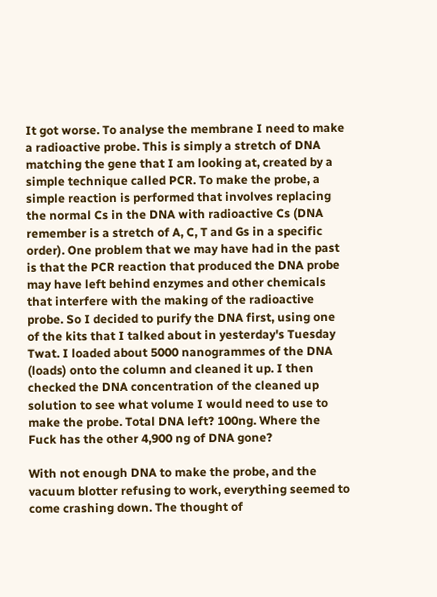It got worse. To analyse the membrane I need to make a radioactive probe. This is simply a stretch of DNA matching the gene that I am looking at, created by a simple technique called PCR. To make the probe, a simple reaction is performed that involves replacing the normal Cs in the DNA with radioactive Cs (DNA remember is a stretch of A, C, T and Gs in a specific order). One problem that we may have had in the past is that the PCR reaction that produced the DNA probe may have left behind enzymes and other chemicals that interfere with the making of the radioactive probe. So I decided to purify the DNA first, using one of the kits that I talked about in yesterday's Tuesday Twat. I loaded about 5000 nanogrammes of the DNA (loads) onto the column and cleaned it up. I then checked the DNA concentration of the cleaned up solution to see what volume I would need to use to make the probe. Total DNA left? 100ng. Where the Fuck has the other 4,900 ng of DNA gone?

With not enough DNA to make the probe, and the vacuum blotter refusing to work, everything seemed to come crashing down. The thought of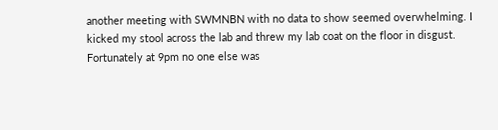another meeting with SWMNBN with no data to show seemed overwhelming. I kicked my stool across the lab and threw my lab coat on the floor in disgust. Fortunately at 9pm no one else was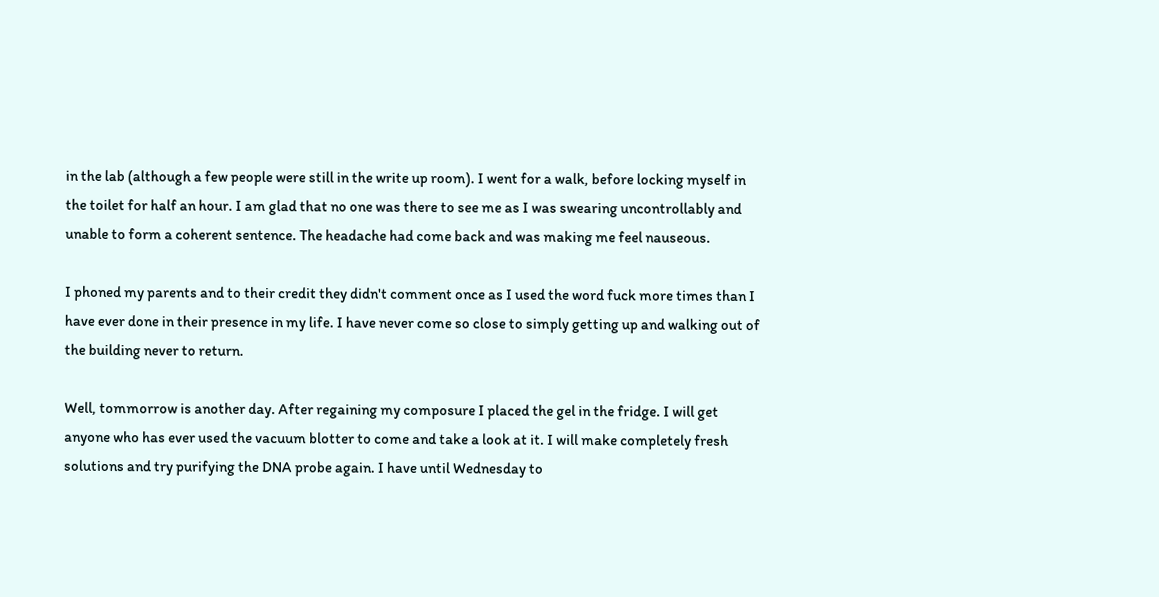in the lab (although a few people were still in the write up room). I went for a walk, before locking myself in the toilet for half an hour. I am glad that no one was there to see me as I was swearing uncontrollably and unable to form a coherent sentence. The headache had come back and was making me feel nauseous.

I phoned my parents and to their credit they didn't comment once as I used the word fuck more times than I have ever done in their presence in my life. I have never come so close to simply getting up and walking out of the building never to return.

Well, tommorrow is another day. After regaining my composure I placed the gel in the fridge. I will get anyone who has ever used the vacuum blotter to come and take a look at it. I will make completely fresh solutions and try purifying the DNA probe again. I have until Wednesday to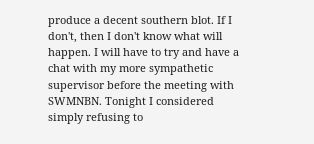produce a decent southern blot. If I don't, then I don't know what will happen. I will have to try and have a chat with my more sympathetic supervisor before the meeting with SWMNBN. Tonight I considered simply refusing to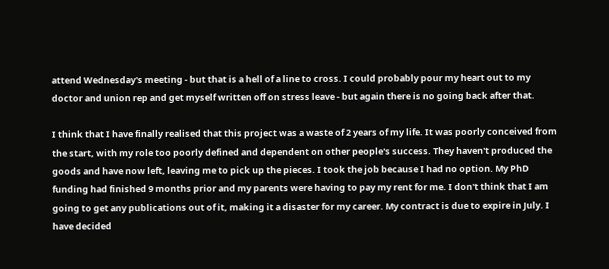attend Wednesday's meeting - but that is a hell of a line to cross. I could probably pour my heart out to my doctor and union rep and get myself written off on stress leave - but again there is no going back after that.

I think that I have finally realised that this project was a waste of 2 years of my life. It was poorly conceived from the start, with my role too poorly defined and dependent on other people's success. They haven't produced the goods and have now left, leaving me to pick up the pieces. I took the job because I had no option. My PhD funding had finished 9 months prior and my parents were having to pay my rent for me. I don't think that I am going to get any publications out of it, making it a disaster for my career. My contract is due to expire in July. I have decided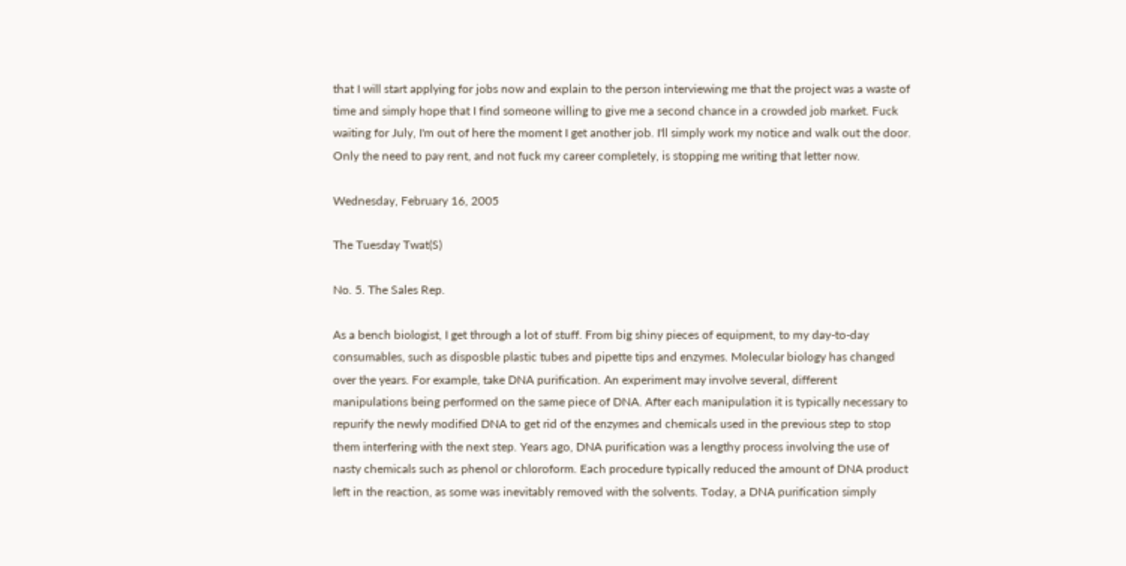that I will start applying for jobs now and explain to the person interviewing me that the project was a waste of time and simply hope that I find someone willing to give me a second chance in a crowded job market. Fuck waiting for July, I'm out of here the moment I get another job. I'll simply work my notice and walk out the door. Only the need to pay rent, and not fuck my career completely, is stopping me writing that letter now.

Wednesday, February 16, 2005

The Tuesday Twat(S)

No. 5. The Sales Rep.

As a bench biologist, I get through a lot of stuff. From big shiny pieces of equipment, to my day-to-day consumables, such as disposble plastic tubes and pipette tips and enzymes. Molecular biology has changed over the years. For example, take DNA purification. An experiment may involve several, different manipulations being performed on the same piece of DNA. After each manipulation it is typically necessary to repurify the newly modified DNA to get rid of the enzymes and chemicals used in the previous step to stop them interfering with the next step. Years ago, DNA purification was a lengthy process involving the use of nasty chemicals such as phenol or chloroform. Each procedure typically reduced the amount of DNA product left in the reaction, as some was inevitably removed with the solvents. Today, a DNA purification simply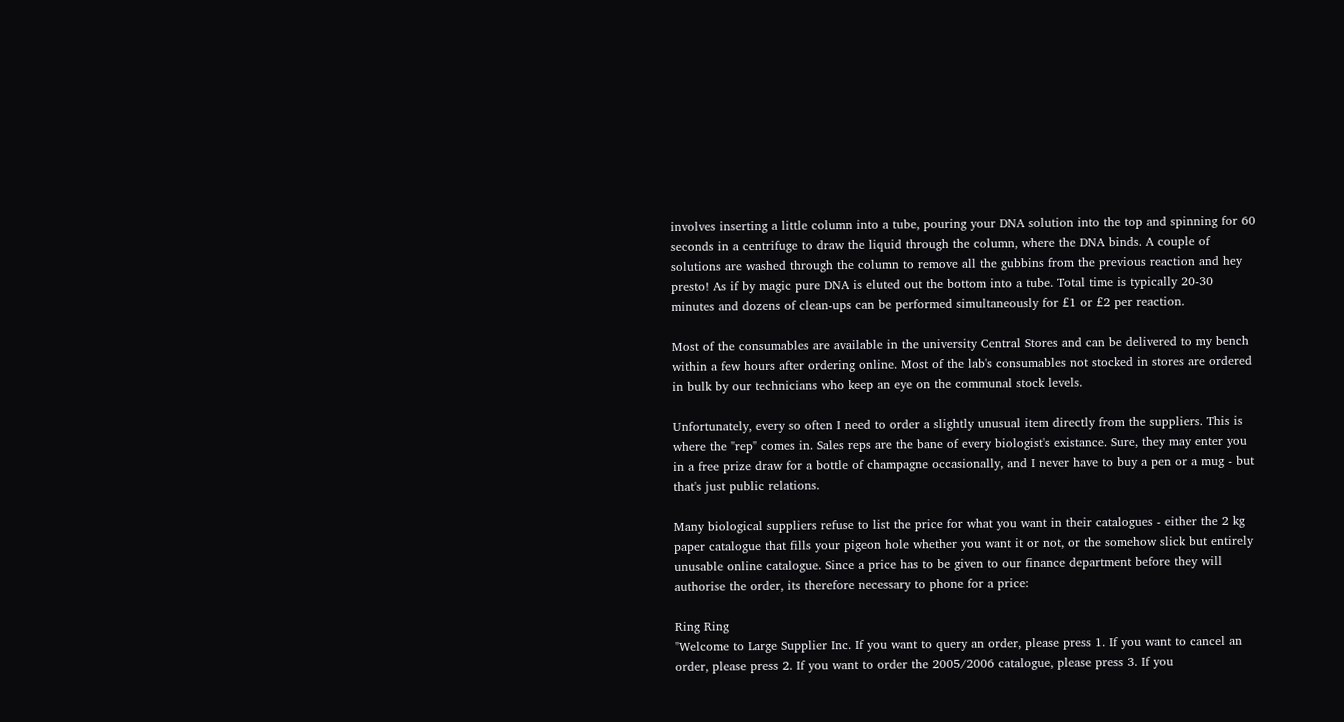involves inserting a little column into a tube, pouring your DNA solution into the top and spinning for 60 seconds in a centrifuge to draw the liquid through the column, where the DNA binds. A couple of solutions are washed through the column to remove all the gubbins from the previous reaction and hey presto! As if by magic pure DNA is eluted out the bottom into a tube. Total time is typically 20-30 minutes and dozens of clean-ups can be performed simultaneously for £1 or £2 per reaction.

Most of the consumables are available in the university Central Stores and can be delivered to my bench within a few hours after ordering online. Most of the lab's consumables not stocked in stores are ordered in bulk by our technicians who keep an eye on the communal stock levels.

Unfortunately, every so often I need to order a slightly unusual item directly from the suppliers. This is where the "rep" comes in. Sales reps are the bane of every biologist's existance. Sure, they may enter you in a free prize draw for a bottle of champagne occasionally, and I never have to buy a pen or a mug - but that's just public relations.

Many biological suppliers refuse to list the price for what you want in their catalogues - either the 2 kg paper catalogue that fills your pigeon hole whether you want it or not, or the somehow slick but entirely unusable online catalogue. Since a price has to be given to our finance department before they will authorise the order, its therefore necessary to phone for a price:

Ring Ring
"Welcome to Large Supplier Inc. If you want to query an order, please press 1. If you want to cancel an order, please press 2. If you want to order the 2005/2006 catalogue, please press 3. If you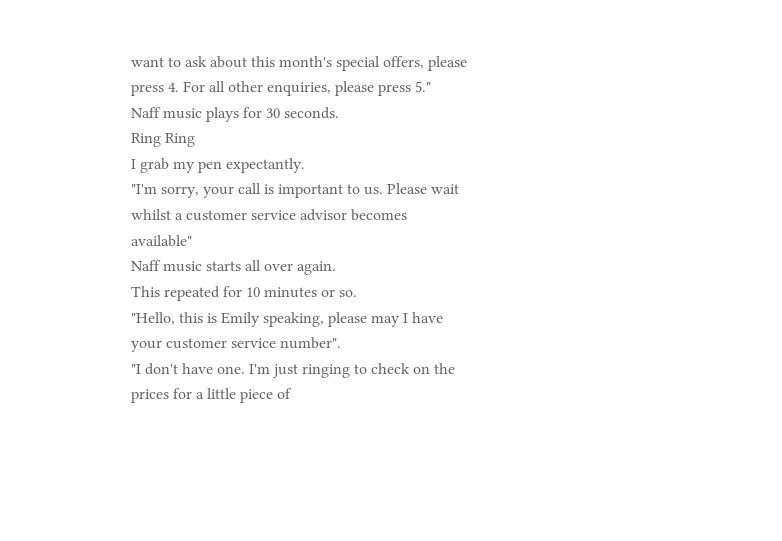want to ask about this month's special offers, please press 4. For all other enquiries, please press 5."
Naff music plays for 30 seconds.
Ring Ring
I grab my pen expectantly.
"I'm sorry, your call is important to us. Please wait whilst a customer service advisor becomes available"
Naff music starts all over again.
This repeated for 10 minutes or so.
"Hello, this is Emily speaking, please may I have your customer service number".
"I don't have one. I'm just ringing to check on the prices for a little piece of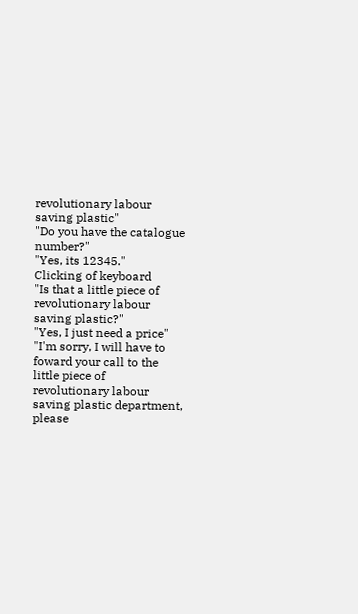revolutionary labour saving plastic"
"Do you have the catalogue number?"
"Yes, its 12345."
Clicking of keyboard
"Is that a little piece of revolutionary labour saving plastic?"
"Yes, I just need a price"
"I'm sorry, I will have to foward your call to the little piece of revolutionary labour saving plastic department, please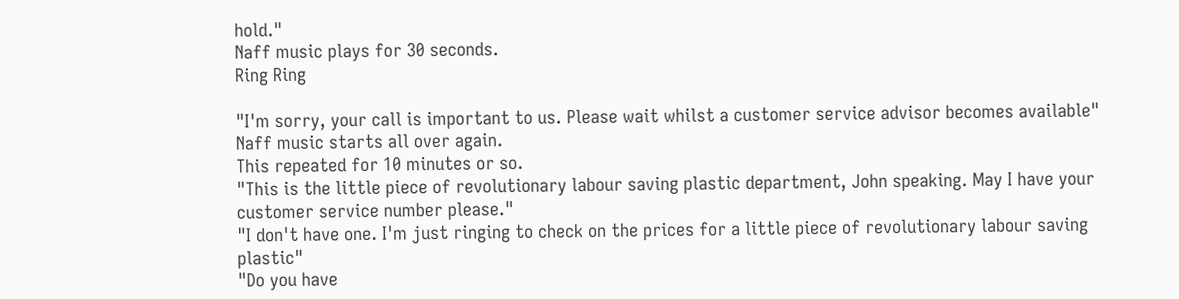hold."
Naff music plays for 30 seconds.
Ring Ring

"I'm sorry, your call is important to us. Please wait whilst a customer service advisor becomes available"
Naff music starts all over again.
This repeated for 10 minutes or so.
"This is the little piece of revolutionary labour saving plastic department, John speaking. May I have your customer service number please."
"I don't have one. I'm just ringing to check on the prices for a little piece of revolutionary labour saving plastic"
"Do you have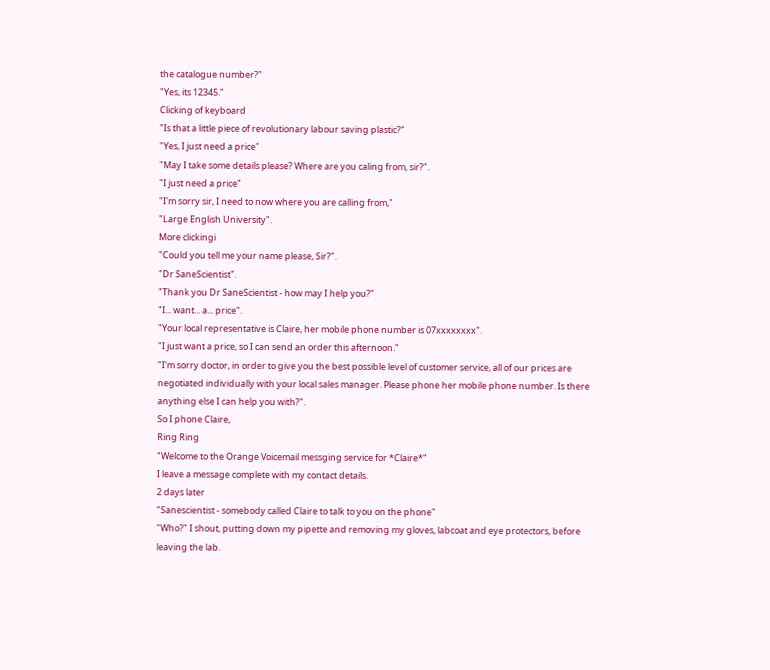the catalogue number?"
"Yes, its 12345."
Clicking of keyboard
"Is that a little piece of revolutionary labour saving plastic?"
"Yes, I just need a price"
"May I take some details please? Where are you caling from, sir?".
"I just need a price"
"I'm sorry sir, I need to now where you are calling from,"
"Large English University".
More clickingi
"Could you tell me your name please, Sir?".
"Dr SaneScientist".
"Thank you Dr SaneScientist - how may I help you?"
"I... want... a... price".
"Your local representative is Claire, her mobile phone number is 07xxxxxxxx".
"I just want a price, so I can send an order this afternoon."
"I'm sorry doctor, in order to give you the best possible level of customer service, all of our prices are negotiated individually with your local sales manager. Please phone her mobile phone number. Is there anything else I can help you with?".
So I phone Claire,
Ring Ring
"Welcome to the Orange Voicemail messging service for *Claire*"
I leave a message complete with my contact details.
2 days later
"Sanescientist - somebody called Claire to talk to you on the phone"
"Who?" I shout, putting down my pipette and removing my gloves, labcoat and eye protectors, before leaving the lab.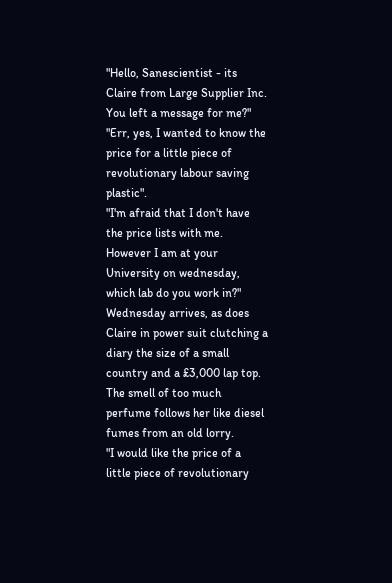"Hello, Sanescientist - its Claire from Large Supplier Inc. You left a message for me?"
"Err, yes, I wanted to know the price for a little piece of revolutionary labour saving plastic".
"I'm afraid that I don't have the price lists with me. However I am at your University on wednesday, which lab do you work in?"
Wednesday arrives, as does Claire in power suit clutching a diary the size of a small country and a £3,000 lap top. The smell of too much perfume follows her like diesel fumes from an old lorry.
"I would like the price of a little piece of revolutionary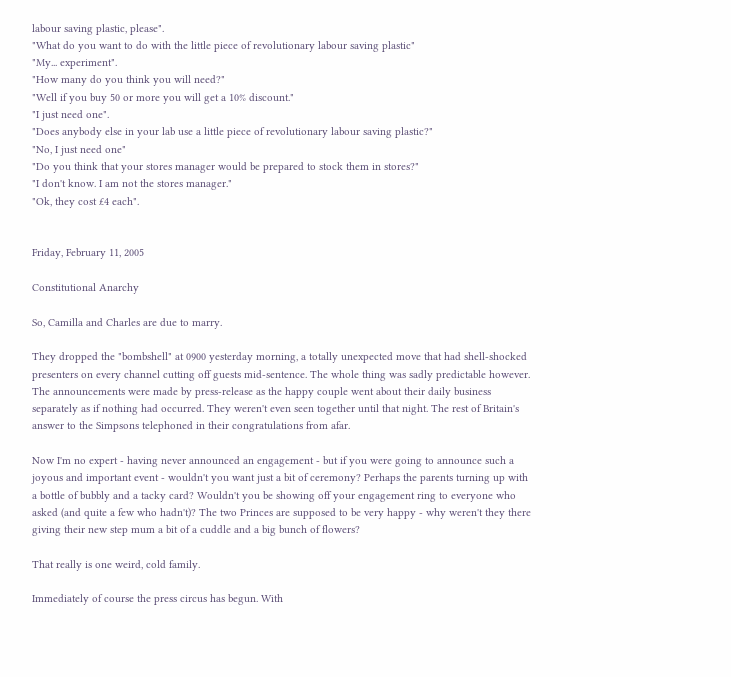labour saving plastic, please".
"What do you want to do with the little piece of revolutionary labour saving plastic"
"My... experiment".
"How many do you think you will need?"
"Well if you buy 50 or more you will get a 10% discount."
"I just need one".
"Does anybody else in your lab use a little piece of revolutionary labour saving plastic?"
"No, I just need one"
"Do you think that your stores manager would be prepared to stock them in stores?"
"I don't know. I am not the stores manager."
"Ok, they cost £4 each".


Friday, February 11, 2005

Constitutional Anarchy

So, Camilla and Charles are due to marry.

They dropped the "bombshell" at 0900 yesterday morning, a totally unexpected move that had shell-shocked presenters on every channel cutting off guests mid-sentence. The whole thing was sadly predictable however. The announcements were made by press-release as the happy couple went about their daily business separately as if nothing had occurred. They weren't even seen together until that night. The rest of Britain's answer to the Simpsons telephoned in their congratulations from afar.

Now I'm no expert - having never announced an engagement - but if you were going to announce such a joyous and important event - wouldn't you want just a bit of ceremony? Perhaps the parents turning up with a bottle of bubbly and a tacky card? Wouldn't you be showing off your engagement ring to everyone who asked (and quite a few who hadn't)? The two Princes are supposed to be very happy - why weren't they there giving their new step mum a bit of a cuddle and a big bunch of flowers?

That really is one weird, cold family.

Immediately of course the press circus has begun. With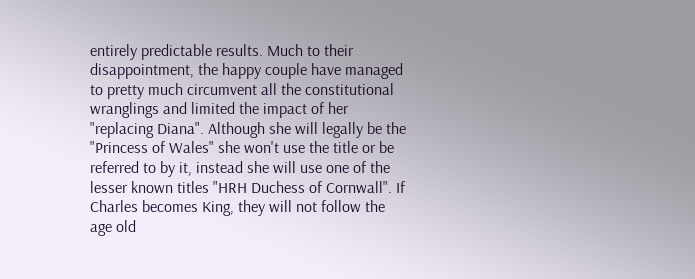entirely predictable results. Much to their disappointment, the happy couple have managed to pretty much circumvent all the constitutional wranglings and limited the impact of her "replacing Diana". Although she will legally be the "Princess of Wales" she won't use the title or be referred to by it, instead she will use one of the lesser known titles "HRH Duchess of Cornwall". If Charles becomes King, they will not follow the age old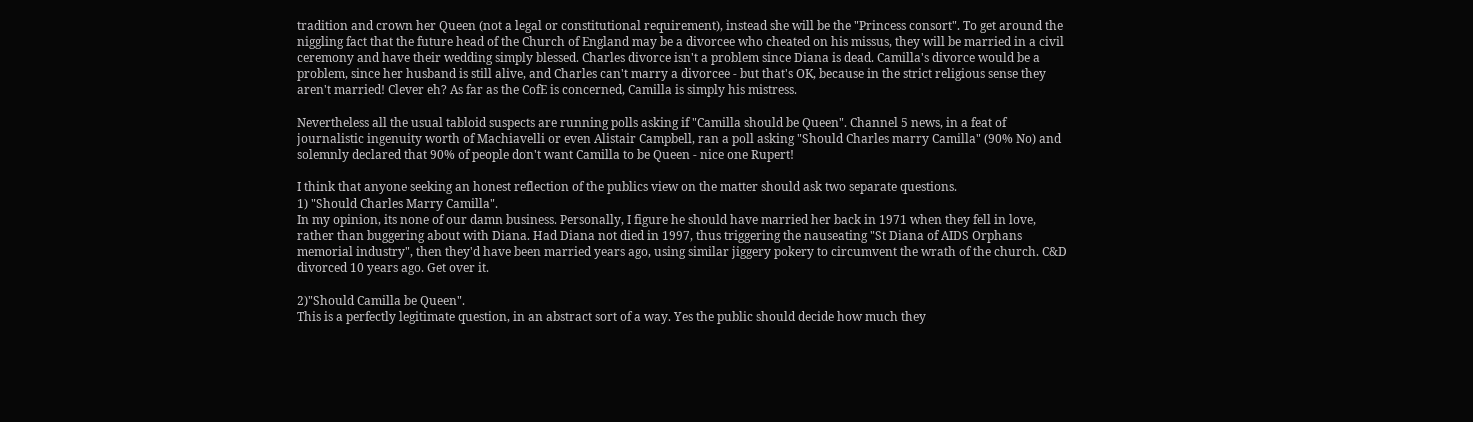tradition and crown her Queen (not a legal or constitutional requirement), instead she will be the "Princess consort". To get around the niggling fact that the future head of the Church of England may be a divorcee who cheated on his missus, they will be married in a civil ceremony and have their wedding simply blessed. Charles divorce isn't a problem since Diana is dead. Camilla's divorce would be a problem, since her husband is still alive, and Charles can't marry a divorcee - but that's OK, because in the strict religious sense they aren't married! Clever eh? As far as the CofE is concerned, Camilla is simply his mistress.

Nevertheless all the usual tabloid suspects are running polls asking if "Camilla should be Queen". Channel 5 news, in a feat of journalistic ingenuity worth of Machiavelli or even Alistair Campbell, ran a poll asking "Should Charles marry Camilla" (90% No) and solemnly declared that 90% of people don't want Camilla to be Queen - nice one Rupert!

I think that anyone seeking an honest reflection of the publics view on the matter should ask two separate questions.
1) "Should Charles Marry Camilla".
In my opinion, its none of our damn business. Personally, I figure he should have married her back in 1971 when they fell in love, rather than buggering about with Diana. Had Diana not died in 1997, thus triggering the nauseating "St Diana of AIDS Orphans memorial industry", then they'd have been married years ago, using similar jiggery pokery to circumvent the wrath of the church. C&D divorced 10 years ago. Get over it.

2)"Should Camilla be Queen".
This is a perfectly legitimate question, in an abstract sort of a way. Yes the public should decide how much they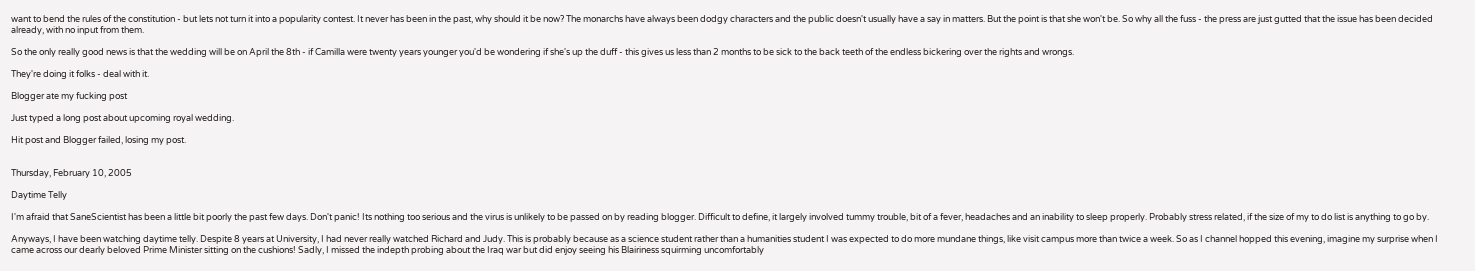want to bend the rules of the constitution - but lets not turn it into a popularity contest. It never has been in the past, why should it be now? The monarchs have always been dodgy characters and the public doesn't usually have a say in matters. But the point is that she won't be. So why all the fuss - the press are just gutted that the issue has been decided already, with no input from them.

So the only really good news is that the wedding will be on April the 8th - if Camilla were twenty years younger you'd be wondering if she's up the duff - this gives us less than 2 months to be sick to the back teeth of the endless bickering over the rights and wrongs.

They're doing it folks - deal with it.

Blogger ate my fucking post

Just typed a long post about upcoming royal wedding.

Hit post and Blogger failed, losing my post.


Thursday, February 10, 2005

Daytime Telly

I'm afraid that SaneScientist has been a little bit poorly the past few days. Don't panic! Its nothing too serious and the virus is unlikely to be passed on by reading blogger. Difficult to define, it largely involved tummy trouble, bit of a fever, headaches and an inability to sleep properly. Probably stress related, if the size of my to do list is anything to go by.

Anyways, I have been watching daytime telly. Despite 8 years at University, I had never really watched Richard and Judy. This is probably because as a science student rather than a humanities student I was expected to do more mundane things, like visit campus more than twice a week. So as I channel hopped this evening, imagine my surprise when I came across our dearly beloved Prime Minister sitting on the cushions! Sadly, I missed the indepth probing about the Iraq war but did enjoy seeing his Blairiness squirming uncomfortably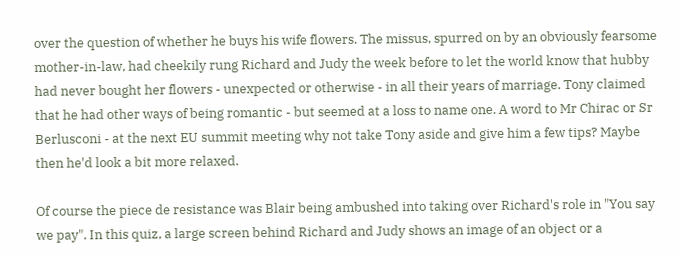over the question of whether he buys his wife flowers. The missus, spurred on by an obviously fearsome mother-in-law, had cheekily rung Richard and Judy the week before to let the world know that hubby had never bought her flowers - unexpected or otherwise - in all their years of marriage. Tony claimed that he had other ways of being romantic - but seemed at a loss to name one. A word to Mr Chirac or Sr Berlusconi - at the next EU summit meeting why not take Tony aside and give him a few tips? Maybe then he'd look a bit more relaxed.

Of course the piece de resistance was Blair being ambushed into taking over Richard's role in "You say we pay". In this quiz, a large screen behind Richard and Judy shows an image of an object or a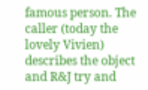famous person. The caller (today the lovely Vivien) describes the object and R&J try and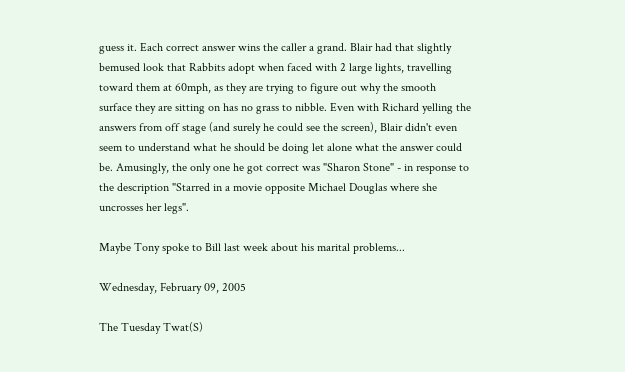guess it. Each correct answer wins the caller a grand. Blair had that slightly bemused look that Rabbits adopt when faced with 2 large lights, travelling toward them at 60mph, as they are trying to figure out why the smooth surface they are sitting on has no grass to nibble. Even with Richard yelling the answers from off stage (and surely he could see the screen), Blair didn't even seem to understand what he should be doing let alone what the answer could be. Amusingly, the only one he got correct was "Sharon Stone" - in response to the description "Starred in a movie opposite Michael Douglas where she uncrosses her legs".

Maybe Tony spoke to Bill last week about his marital problems...

Wednesday, February 09, 2005

The Tuesday Twat(S)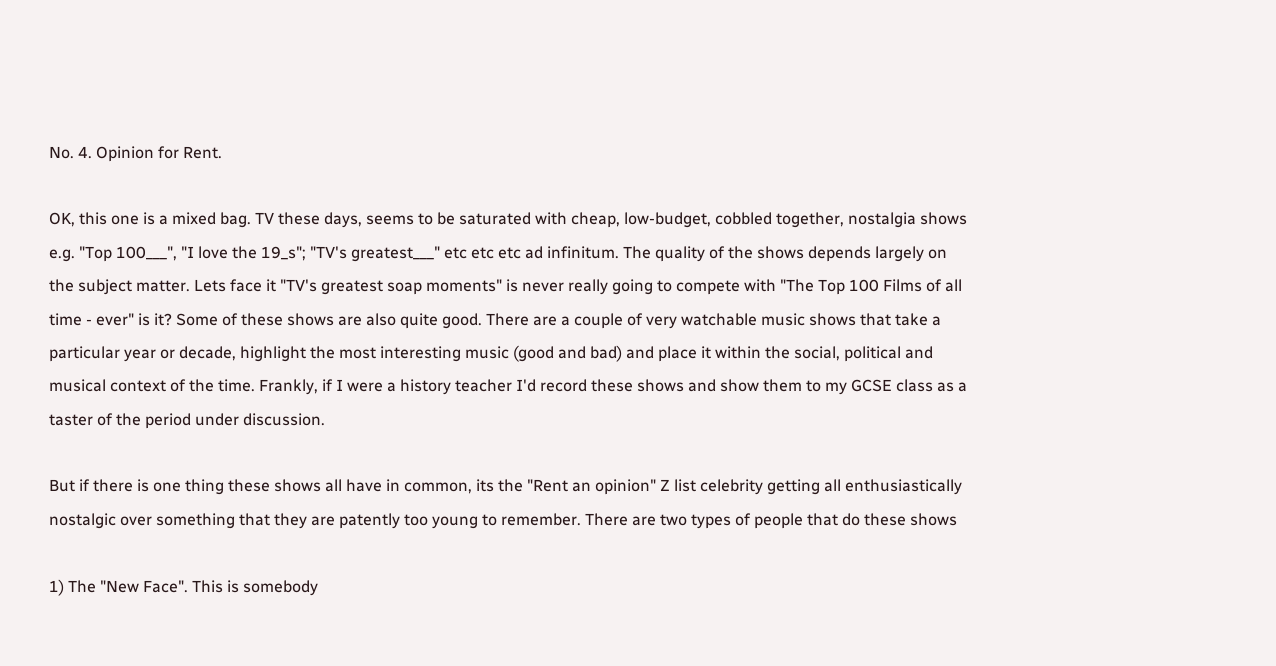No. 4. Opinion for Rent.

OK, this one is a mixed bag. TV these days, seems to be saturated with cheap, low-budget, cobbled together, nostalgia shows e.g. "Top 100___", "I love the 19_s"; "TV's greatest___" etc etc etc ad infinitum. The quality of the shows depends largely on the subject matter. Lets face it "TV's greatest soap moments" is never really going to compete with "The Top 100 Films of all time - ever" is it? Some of these shows are also quite good. There are a couple of very watchable music shows that take a particular year or decade, highlight the most interesting music (good and bad) and place it within the social, political and musical context of the time. Frankly, if I were a history teacher I'd record these shows and show them to my GCSE class as a taster of the period under discussion.

But if there is one thing these shows all have in common, its the "Rent an opinion" Z list celebrity getting all enthusiastically nostalgic over something that they are patently too young to remember. There are two types of people that do these shows

1) The "New Face". This is somebody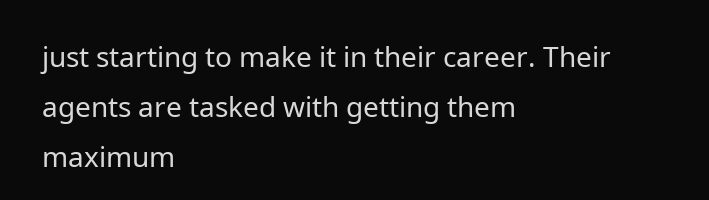just starting to make it in their career. Their agents are tasked with getting them maximum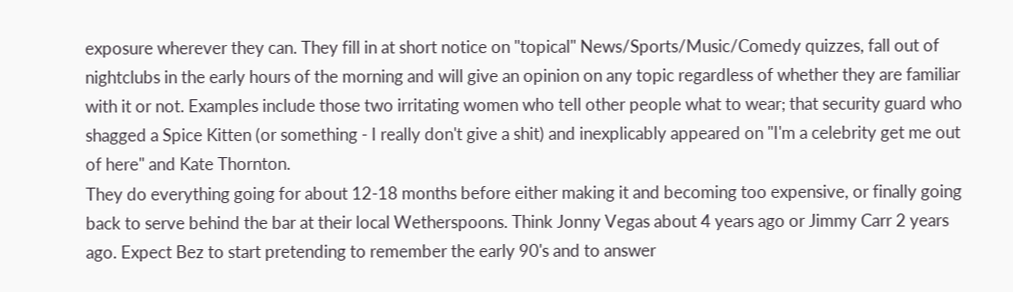exposure wherever they can. They fill in at short notice on "topical" News/Sports/Music/Comedy quizzes, fall out of nightclubs in the early hours of the morning and will give an opinion on any topic regardless of whether they are familiar with it or not. Examples include those two irritating women who tell other people what to wear; that security guard who shagged a Spice Kitten (or something - I really don't give a shit) and inexplicably appeared on "I'm a celebrity get me out of here" and Kate Thornton.
They do everything going for about 12-18 months before either making it and becoming too expensive, or finally going back to serve behind the bar at their local Wetherspoons. Think Jonny Vegas about 4 years ago or Jimmy Carr 2 years ago. Expect Bez to start pretending to remember the early 90's and to answer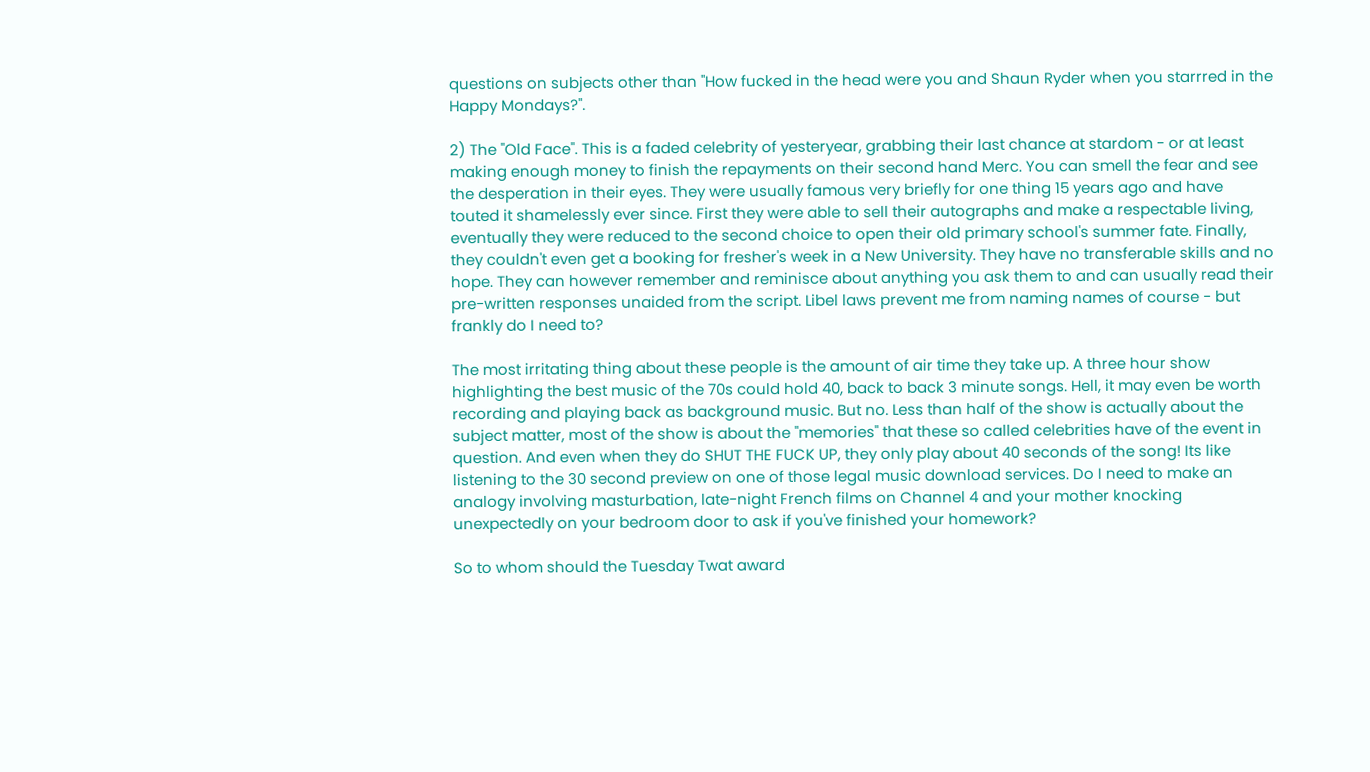questions on subjects other than "How fucked in the head were you and Shaun Ryder when you starrred in the Happy Mondays?".

2) The "Old Face". This is a faded celebrity of yesteryear, grabbing their last chance at stardom - or at least making enough money to finish the repayments on their second hand Merc. You can smell the fear and see the desperation in their eyes. They were usually famous very briefly for one thing 15 years ago and have touted it shamelessly ever since. First they were able to sell their autographs and make a respectable living, eventually they were reduced to the second choice to open their old primary school's summer fate. Finally, they couldn't even get a booking for fresher's week in a New University. They have no transferable skills and no hope. They can however remember and reminisce about anything you ask them to and can usually read their pre-written responses unaided from the script. Libel laws prevent me from naming names of course - but frankly do I need to?

The most irritating thing about these people is the amount of air time they take up. A three hour show highlighting the best music of the 70s could hold 40, back to back 3 minute songs. Hell, it may even be worth recording and playing back as background music. But no. Less than half of the show is actually about the subject matter, most of the show is about the "memories" that these so called celebrities have of the event in question. And even when they do SHUT THE FUCK UP, they only play about 40 seconds of the song! Its like listening to the 30 second preview on one of those legal music download services. Do I need to make an analogy involving masturbation, late-night French films on Channel 4 and your mother knocking unexpectedly on your bedroom door to ask if you've finished your homework?

So to whom should the Tuesday Twat award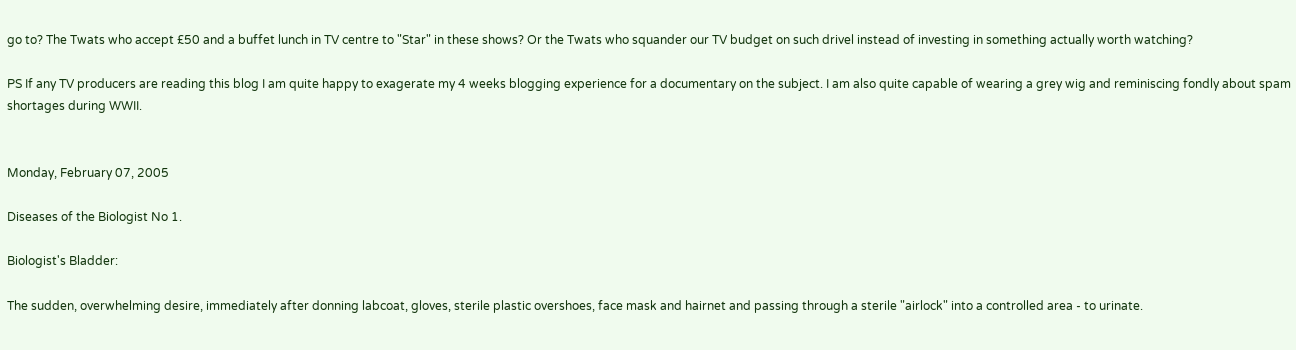go to? The Twats who accept £50 and a buffet lunch in TV centre to "Star" in these shows? Or the Twats who squander our TV budget on such drivel instead of investing in something actually worth watching?

PS If any TV producers are reading this blog I am quite happy to exagerate my 4 weeks blogging experience for a documentary on the subject. I am also quite capable of wearing a grey wig and reminiscing fondly about spam shortages during WWII.


Monday, February 07, 2005

Diseases of the Biologist No 1.

Biologist's Bladder:

The sudden, overwhelming desire, immediately after donning labcoat, gloves, sterile plastic overshoes, face mask and hairnet and passing through a sterile "airlock" into a controlled area - to urinate.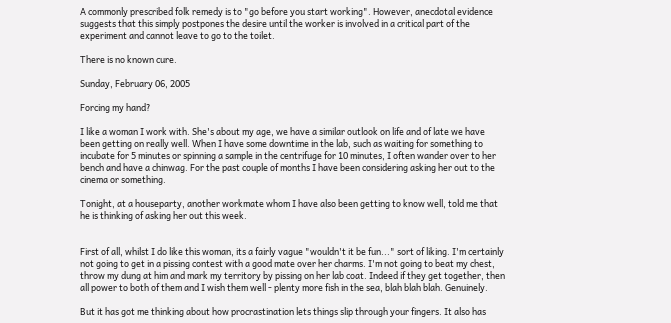A commonly prescribed folk remedy is to "go before you start working". However, anecdotal evidence suggests that this simply postpones the desire until the worker is involved in a critical part of the experiment and cannot leave to go to the toilet.

There is no known cure.

Sunday, February 06, 2005

Forcing my hand?

I like a woman I work with. She's about my age, we have a similar outlook on life and of late we have been getting on really well. When I have some downtime in the lab, such as waiting for something to incubate for 5 minutes or spinning a sample in the centrifuge for 10 minutes, I often wander over to her bench and have a chinwag. For the past couple of months I have been considering asking her out to the cinema or something.

Tonight, at a houseparty, another workmate whom I have also been getting to know well, told me that he is thinking of asking her out this week.


First of all, whilst I do like this woman, its a fairly vague "wouldn't it be fun..." sort of liking. I'm certainly not going to get in a pissing contest with a good mate over her charms. I'm not going to beat my chest, throw my dung at him and mark my territory by pissing on her lab coat. Indeed if they get together, then all power to both of them and I wish them well - plenty more fish in the sea, blah blah blah. Genuinely.

But it has got me thinking about how procrastination lets things slip through your fingers. It also has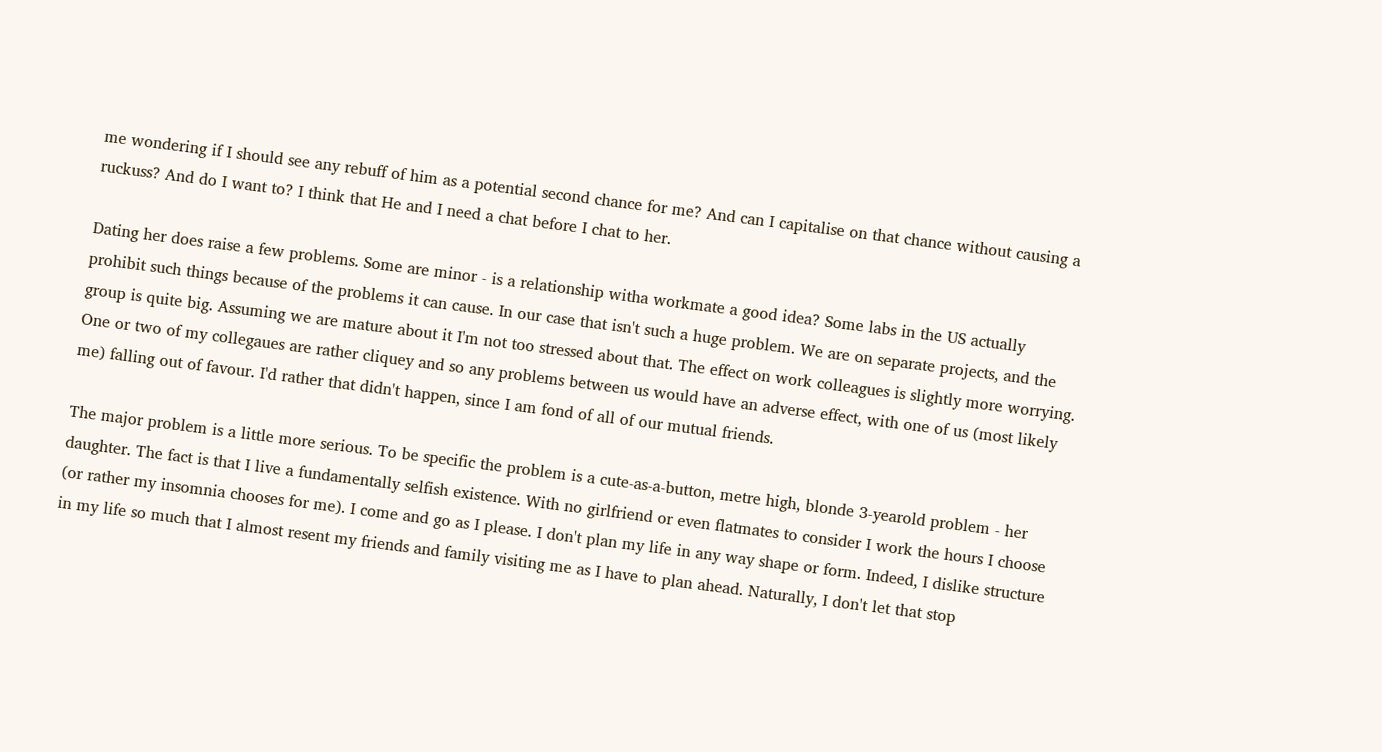me wondering if I should see any rebuff of him as a potential second chance for me? And can I capitalise on that chance without causing a ruckuss? And do I want to? I think that He and I need a chat before I chat to her.

Dating her does raise a few problems. Some are minor - is a relationship witha workmate a good idea? Some labs in the US actually prohibit such things because of the problems it can cause. In our case that isn't such a huge problem. We are on separate projects, and the group is quite big. Assuming we are mature about it I'm not too stressed about that. The effect on work colleagues is slightly more worrying. One or two of my collegaues are rather cliquey and so any problems between us would have an adverse effect, with one of us (most likely me) falling out of favour. I'd rather that didn't happen, since I am fond of all of our mutual friends.

The major problem is a little more serious. To be specific the problem is a cute-as-a-button, metre high, blonde 3-yearold problem - her daughter. The fact is that I live a fundamentally selfish existence. With no girlfriend or even flatmates to consider I work the hours I choose (or rather my insomnia chooses for me). I come and go as I please. I don't plan my life in any way shape or form. Indeed, I dislike structure in my life so much that I almost resent my friends and family visiting me as I have to plan ahead. Naturally, I don't let that stop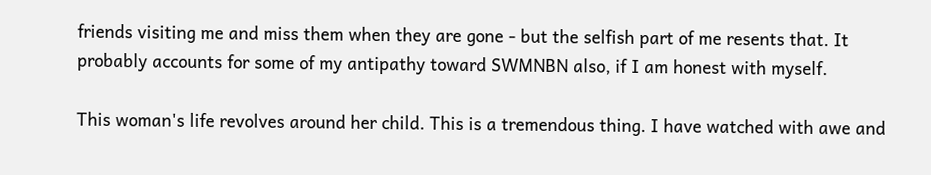friends visiting me and miss them when they are gone - but the selfish part of me resents that. It probably accounts for some of my antipathy toward SWMNBN also, if I am honest with myself.

This woman's life revolves around her child. This is a tremendous thing. I have watched with awe and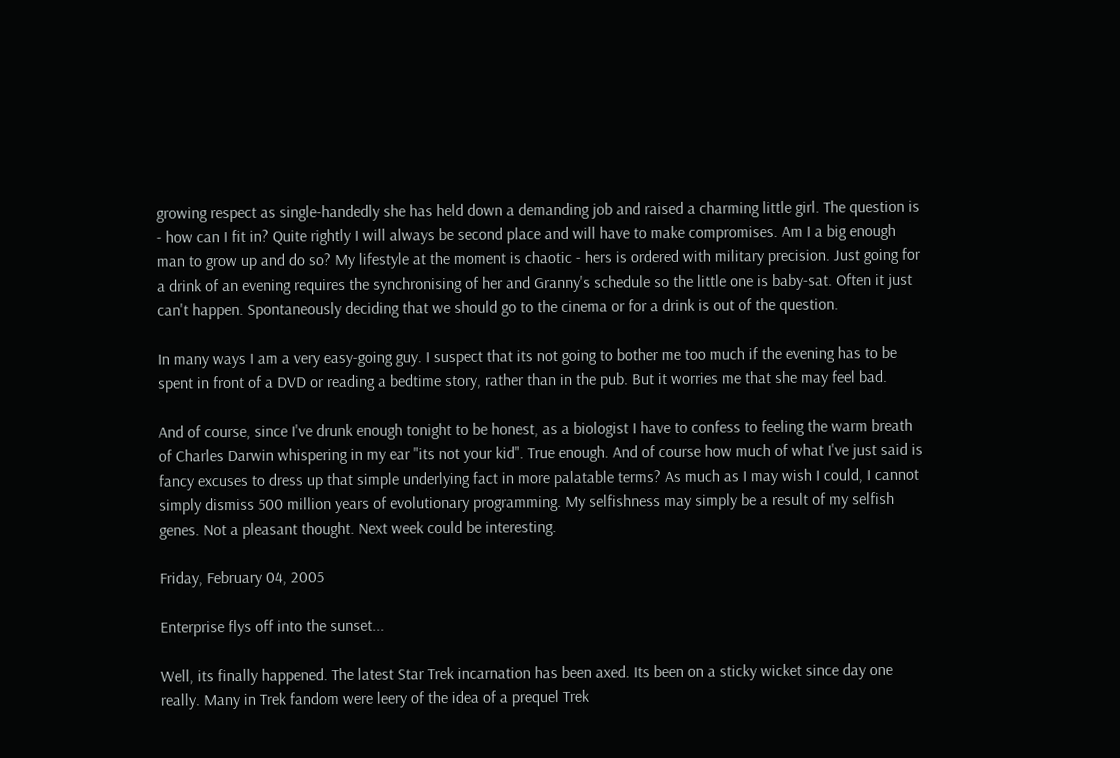growing respect as single-handedly she has held down a demanding job and raised a charming little girl. The question is - how can I fit in? Quite rightly I will always be second place and will have to make compromises. Am I a big enough man to grow up and do so? My lifestyle at the moment is chaotic - hers is ordered with military precision. Just going for a drink of an evening requires the synchronising of her and Granny's schedule so the little one is baby-sat. Often it just can't happen. Spontaneously deciding that we should go to the cinema or for a drink is out of the question.

In many ways I am a very easy-going guy. I suspect that its not going to bother me too much if the evening has to be spent in front of a DVD or reading a bedtime story, rather than in the pub. But it worries me that she may feel bad.

And of course, since I've drunk enough tonight to be honest, as a biologist I have to confess to feeling the warm breath of Charles Darwin whispering in my ear "its not your kid". True enough. And of course how much of what I've just said is fancy excuses to dress up that simple underlying fact in more palatable terms? As much as I may wish I could, I cannot simply dismiss 500 million years of evolutionary programming. My selfishness may simply be a result of my selfish genes. Not a pleasant thought. Next week could be interesting.

Friday, February 04, 2005

Enterprise flys off into the sunset...

Well, its finally happened. The latest Star Trek incarnation has been axed. Its been on a sticky wicket since day one really. Many in Trek fandom were leery of the idea of a prequel Trek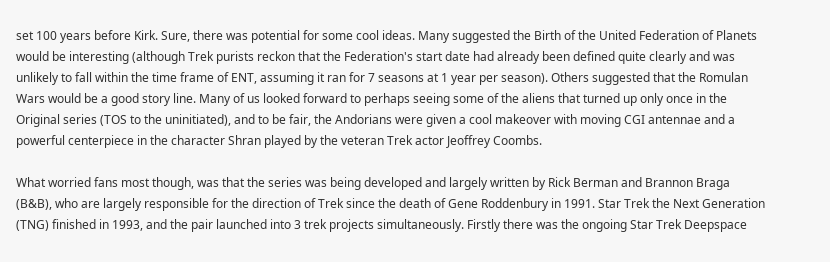set 100 years before Kirk. Sure, there was potential for some cool ideas. Many suggested the Birth of the United Federation of Planets would be interesting (although Trek purists reckon that the Federation's start date had already been defined quite clearly and was unlikely to fall within the time frame of ENT, assuming it ran for 7 seasons at 1 year per season). Others suggested that the Romulan Wars would be a good story line. Many of us looked forward to perhaps seeing some of the aliens that turned up only once in the Original series (TOS to the uninitiated), and to be fair, the Andorians were given a cool makeover with moving CGI antennae and a powerful centerpiece in the character Shran played by the veteran Trek actor Jeoffrey Coombs.

What worried fans most though, was that the series was being developed and largely written by Rick Berman and Brannon Braga (B&B), who are largely responsible for the direction of Trek since the death of Gene Roddenbury in 1991. Star Trek the Next Generation (TNG) finished in 1993, and the pair launched into 3 trek projects simultaneously. Firstly there was the ongoing Star Trek Deepspace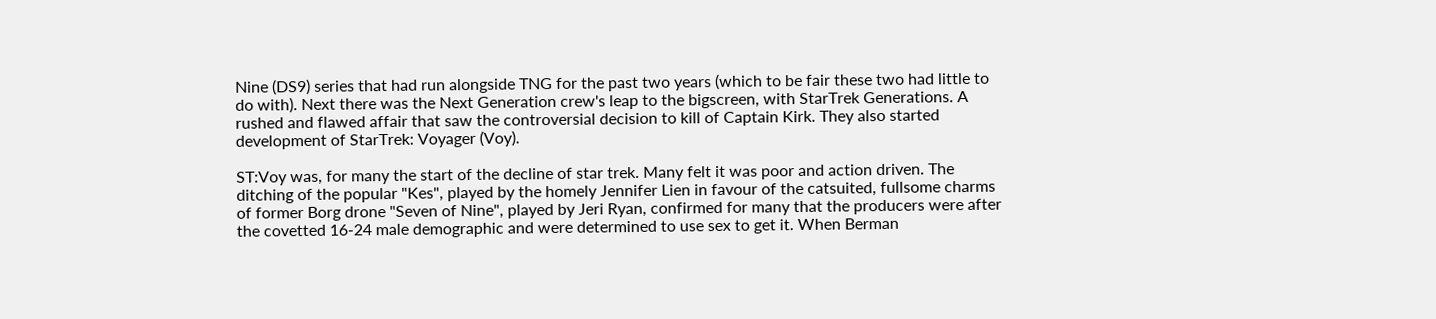Nine (DS9) series that had run alongside TNG for the past two years (which to be fair these two had little to do with). Next there was the Next Generation crew's leap to the bigscreen, with StarTrek Generations. A rushed and flawed affair that saw the controversial decision to kill of Captain Kirk. They also started development of StarTrek: Voyager (Voy).

ST:Voy was, for many the start of the decline of star trek. Many felt it was poor and action driven. The ditching of the popular "Kes", played by the homely Jennifer Lien in favour of the catsuited, fullsome charms of former Borg drone "Seven of Nine", played by Jeri Ryan, confirmed for many that the producers were after the covetted 16-24 male demographic and were determined to use sex to get it. When Berman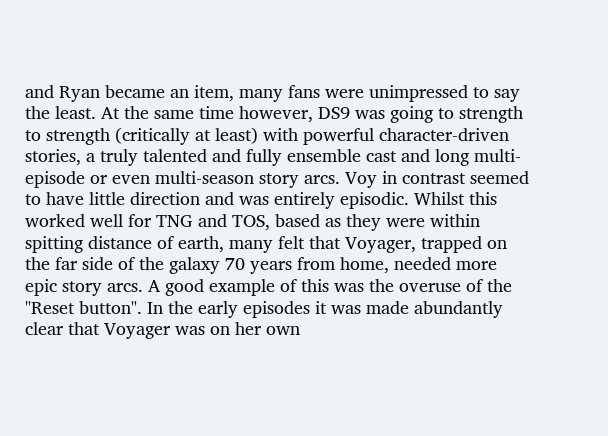and Ryan became an item, many fans were unimpressed to say the least. At the same time however, DS9 was going to strength to strength (critically at least) with powerful character-driven stories, a truly talented and fully ensemble cast and long multi-episode or even multi-season story arcs. Voy in contrast seemed to have little direction and was entirely episodic. Whilst this worked well for TNG and TOS, based as they were within spitting distance of earth, many felt that Voyager, trapped on the far side of the galaxy 70 years from home, needed more epic story arcs. A good example of this was the overuse of the "Reset button". In the early episodes it was made abundantly clear that Voyager was on her own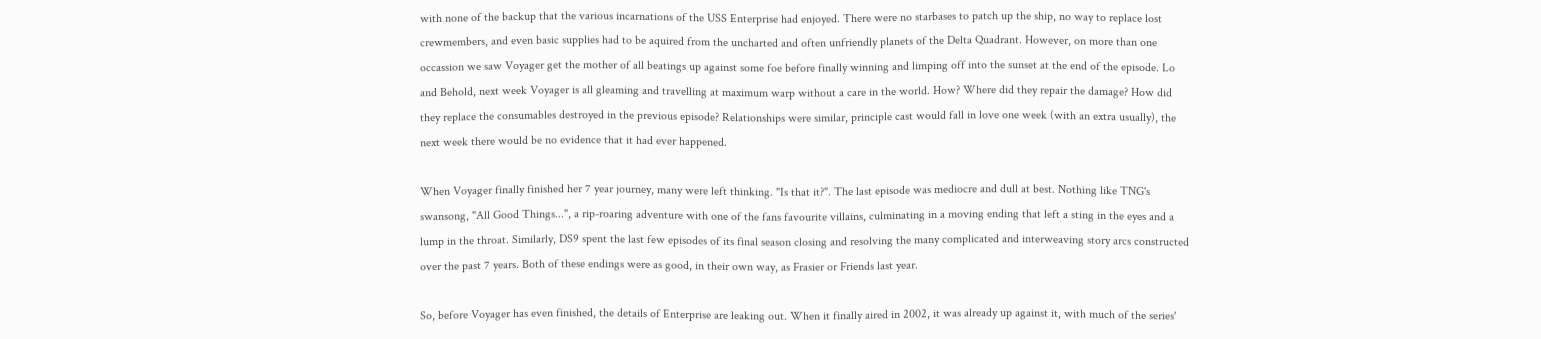with none of the backup that the various incarnations of the USS Enterprise had enjoyed. There were no starbases to patch up the ship, no way to replace lost crewmembers, and even basic supplies had to be aquired from the uncharted and often unfriendly planets of the Delta Quadrant. However, on more than one occassion we saw Voyager get the mother of all beatings up against some foe before finally winning and limping off into the sunset at the end of the episode. Lo and Behold, next week Voyager is all gleaming and travelling at maximum warp without a care in the world. How? Where did they repair the damage? How did they replace the consumables destroyed in the previous episode? Relationships were similar, principle cast would fall in love one week (with an extra usually), the next week there would be no evidence that it had ever happened.

When Voyager finally finished her 7 year journey, many were left thinking. "Is that it?". The last episode was mediocre and dull at best. Nothing like TNG's swansong, "All Good Things...", a rip-roaring adventure with one of the fans favourite villains, culminating in a moving ending that left a sting in the eyes and a lump in the throat. Similarly, DS9 spent the last few episodes of its final season closing and resolving the many complicated and interweaving story arcs constructed over the past 7 years. Both of these endings were as good, in their own way, as Frasier or Friends last year.

So, before Voyager has even finished, the details of Enterprise are leaking out. When it finally aired in 2002, it was already up against it, with much of the series'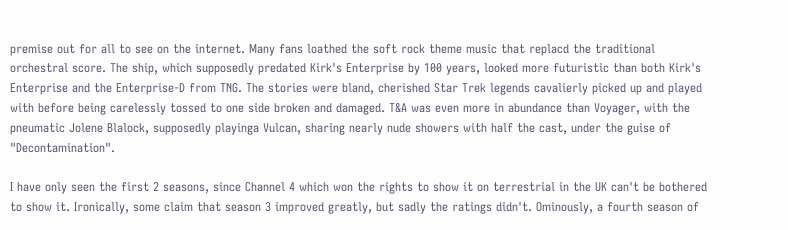premise out for all to see on the internet. Many fans loathed the soft rock theme music that replacd the traditional orchestral score. The ship, which supposedly predated Kirk's Enterprise by 100 years, looked more futuristic than both Kirk's Enterprise and the Enterprise-D from TNG. The stories were bland, cherished Star Trek legends cavalierly picked up and played with before being carelessly tossed to one side broken and damaged. T&A was even more in abundance than Voyager, with the pneumatic Jolene Blalock, supposedly playinga Vulcan, sharing nearly nude showers with half the cast, under the guise of "Decontamination".

I have only seen the first 2 seasons, since Channel 4 which won the rights to show it on terrestrial in the UK can't be bothered to show it. Ironically, some claim that season 3 improved greatly, but sadly the ratings didn't. Ominously, a fourth season of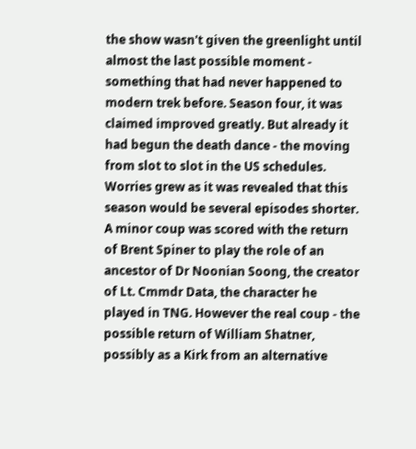the show wasn't given the greenlight until almost the last possible moment - something that had never happened to modern trek before. Season four, it was claimed improved greatly. But already it had begun the death dance - the moving from slot to slot in the US schedules. Worries grew as it was revealed that this season would be several episodes shorter. A minor coup was scored with the return of Brent Spiner to play the role of an ancestor of Dr Noonian Soong, the creator of Lt. Cmmdr Data, the character he played in TNG. However the real coup - the possible return of William Shatner, possibly as a Kirk from an alternative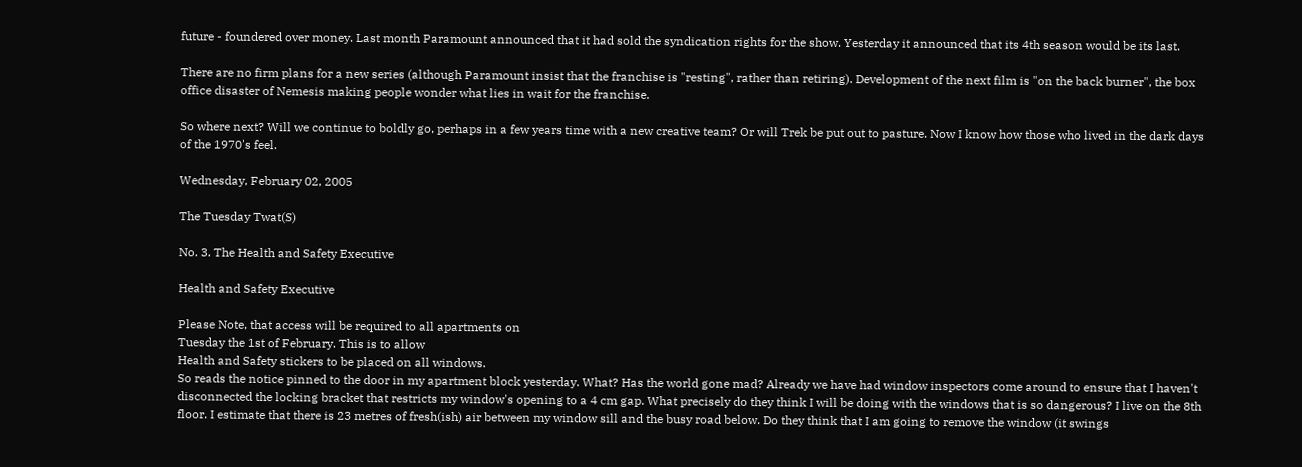future - foundered over money. Last month Paramount announced that it had sold the syndication rights for the show. Yesterday it announced that its 4th season would be its last.

There are no firm plans for a new series (although Paramount insist that the franchise is "resting", rather than retiring). Development of the next film is "on the back burner", the box office disaster of Nemesis making people wonder what lies in wait for the franchise.

So where next? Will we continue to boldly go, perhaps in a few years time with a new creative team? Or will Trek be put out to pasture. Now I know how those who lived in the dark days of the 1970's feel.

Wednesday, February 02, 2005

The Tuesday Twat(S)

No. 3. The Health and Safety Executive

Health and Safety Executive

Please Note, that access will be required to all apartments on
Tuesday the 1st of February. This is to allow
Health and Safety stickers to be placed on all windows.
So reads the notice pinned to the door in my apartment block yesterday. What? Has the world gone mad? Already we have had window inspectors come around to ensure that I haven't disconnected the locking bracket that restricts my window's opening to a 4 cm gap. What precisely do they think I will be doing with the windows that is so dangerous? I live on the 8th floor. I estimate that there is 23 metres of fresh(ish) air between my window sill and the busy road below. Do they think that I am going to remove the window (it swings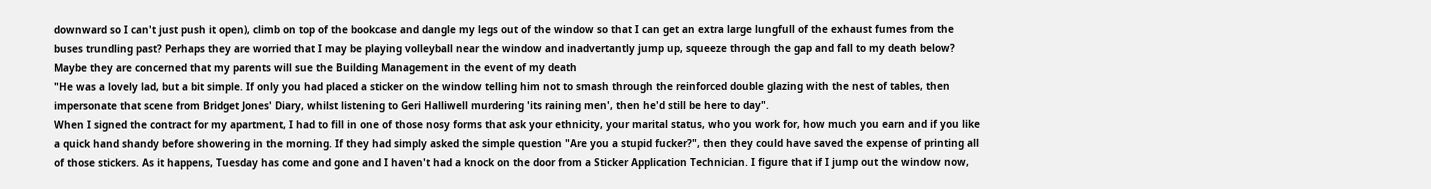downward so I can't just push it open), climb on top of the bookcase and dangle my legs out of the window so that I can get an extra large lungfull of the exhaust fumes from the buses trundling past? Perhaps they are worried that I may be playing volleyball near the window and inadvertantly jump up, squeeze through the gap and fall to my death below? Maybe they are concerned that my parents will sue the Building Management in the event of my death
"He was a lovely lad, but a bit simple. If only you had placed a sticker on the window telling him not to smash through the reinforced double glazing with the nest of tables, then impersonate that scene from Bridget Jones' Diary, whilst listening to Geri Halliwell murdering 'its raining men', then he'd still be here to day".
When I signed the contract for my apartment, I had to fill in one of those nosy forms that ask your ethnicity, your marital status, who you work for, how much you earn and if you like a quick hand shandy before showering in the morning. If they had simply asked the simple question "Are you a stupid fucker?", then they could have saved the expense of printing all of those stickers. As it happens, Tuesday has come and gone and I haven't had a knock on the door from a Sticker Application Technician. I figure that if I jump out the window now,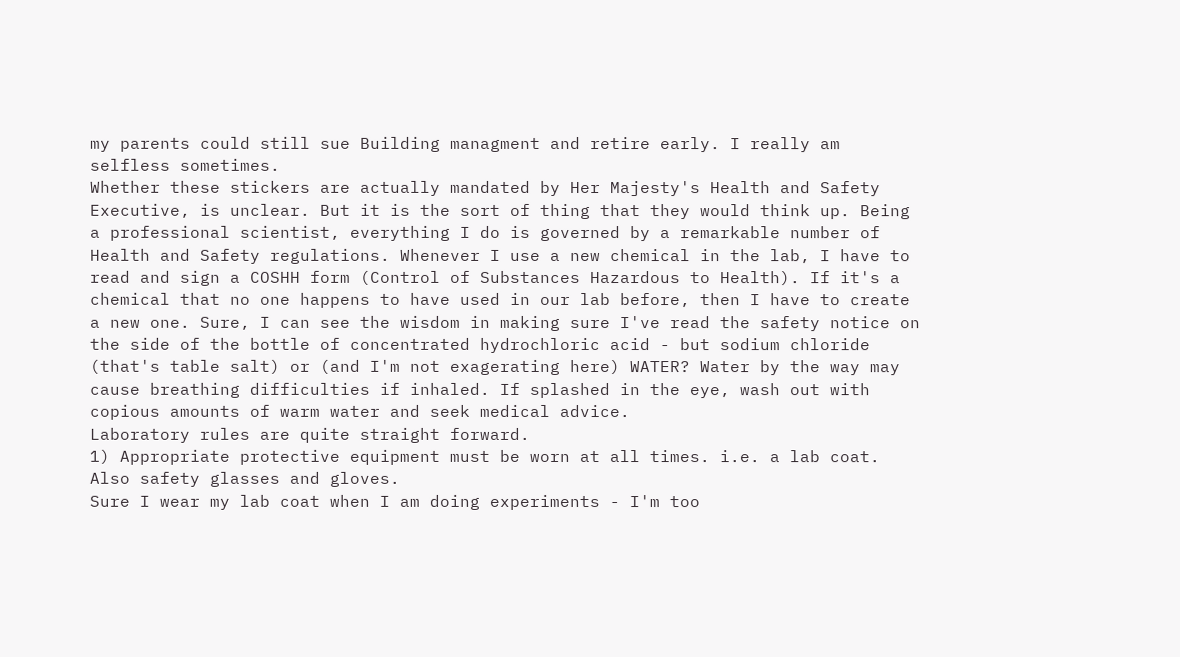my parents could still sue Building managment and retire early. I really am selfless sometimes.
Whether these stickers are actually mandated by Her Majesty's Health and Safety Executive, is unclear. But it is the sort of thing that they would think up. Being a professional scientist, everything I do is governed by a remarkable number of Health and Safety regulations. Whenever I use a new chemical in the lab, I have to read and sign a COSHH form (Control of Substances Hazardous to Health). If it's a chemical that no one happens to have used in our lab before, then I have to create a new one. Sure, I can see the wisdom in making sure I've read the safety notice on the side of the bottle of concentrated hydrochloric acid - but sodium chloride (that's table salt) or (and I'm not exagerating here) WATER? Water by the way may cause breathing difficulties if inhaled. If splashed in the eye, wash out with copious amounts of warm water and seek medical advice.
Laboratory rules are quite straight forward.
1) Appropriate protective equipment must be worn at all times. i.e. a lab coat. Also safety glasses and gloves.
Sure I wear my lab coat when I am doing experiments - I'm too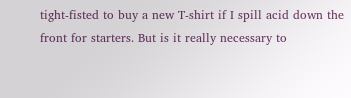tight-fisted to buy a new T-shirt if I spill acid down the front for starters. But is it really necessary to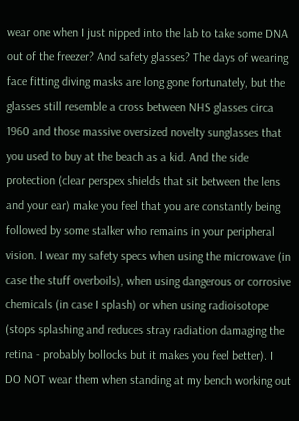wear one when I just nipped into the lab to take some DNA out of the freezer? And safety glasses? The days of wearing face fitting diving masks are long gone fortunately, but the glasses still resemble a cross between NHS glasses circa 1960 and those massive oversized novelty sunglasses that you used to buy at the beach as a kid. And the side protection (clear perspex shields that sit between the lens and your ear) make you feel that you are constantly being followed by some stalker who remains in your peripheral vision. I wear my safety specs when using the microwave (in case the stuff overboils), when using dangerous or corrosive chemicals (in case I splash) or when using radioisotope (stops splashing and reduces stray radiation damaging the retina - probably bollocks but it makes you feel better). I DO NOT wear them when standing at my bench working out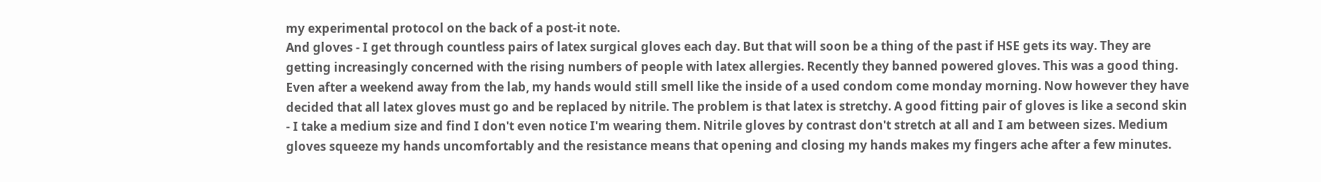my experimental protocol on the back of a post-it note.
And gloves - I get through countless pairs of latex surgical gloves each day. But that will soon be a thing of the past if HSE gets its way. They are getting increasingly concerned with the rising numbers of people with latex allergies. Recently they banned powered gloves. This was a good thing. Even after a weekend away from the lab, my hands would still smell like the inside of a used condom come monday morning. Now however they have decided that all latex gloves must go and be replaced by nitrile. The problem is that latex is stretchy. A good fitting pair of gloves is like a second skin - I take a medium size and find I don't even notice I'm wearing them. Nitrile gloves by contrast don't stretch at all and I am between sizes. Medium gloves squeeze my hands uncomfortably and the resistance means that opening and closing my hands makes my fingers ache after a few minutes.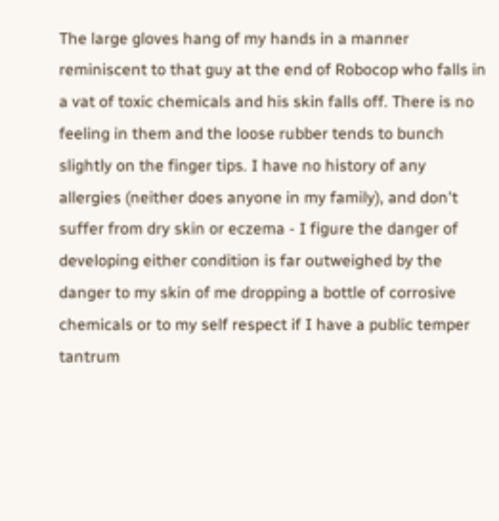The large gloves hang of my hands in a manner reminiscent to that guy at the end of Robocop who falls in a vat of toxic chemicals and his skin falls off. There is no feeling in them and the loose rubber tends to bunch slightly on the finger tips. I have no history of any allergies (neither does anyone in my family), and don't suffer from dry skin or eczema - I figure the danger of developing either condition is far outweighed by the danger to my skin of me dropping a bottle of corrosive chemicals or to my self respect if I have a public temper tantrum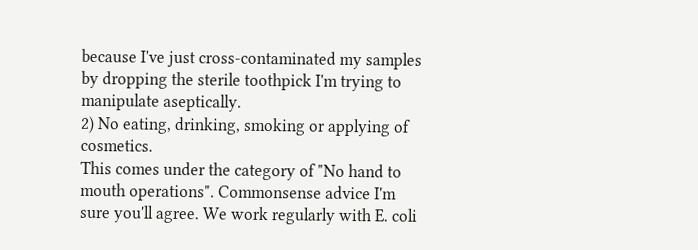because I've just cross-contaminated my samples by dropping the sterile toothpick I'm trying to manipulate aseptically.
2) No eating, drinking, smoking or applying of cosmetics.
This comes under the category of "No hand to mouth operations". Commonsense advice I'm sure you'll agree. We work regularly with E. coli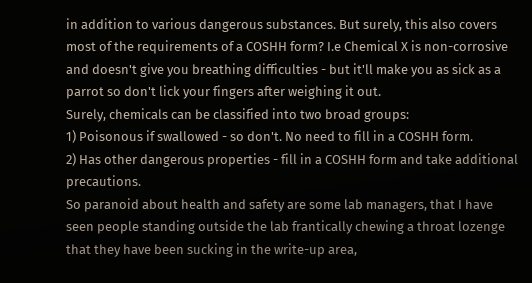in addition to various dangerous substances. But surely, this also covers most of the requirements of a COSHH form? I.e Chemical X is non-corrosive and doesn't give you breathing difficulties - but it'll make you as sick as a parrot so don't lick your fingers after weighing it out.
Surely, chemicals can be classified into two broad groups:
1) Poisonous if swallowed - so don't. No need to fill in a COSHH form.
2) Has other dangerous properties - fill in a COSHH form and take additional precautions.
So paranoid about health and safety are some lab managers, that I have seen people standing outside the lab frantically chewing a throat lozenge that they have been sucking in the write-up area,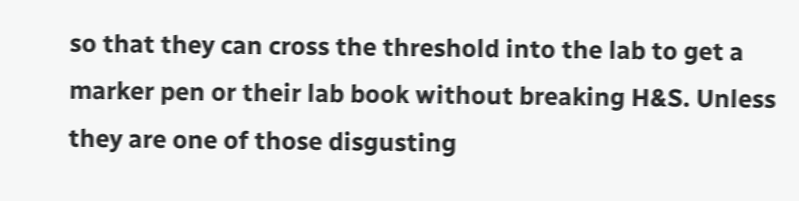so that they can cross the threshold into the lab to get a marker pen or their lab book without breaking H&S. Unless they are one of those disgusting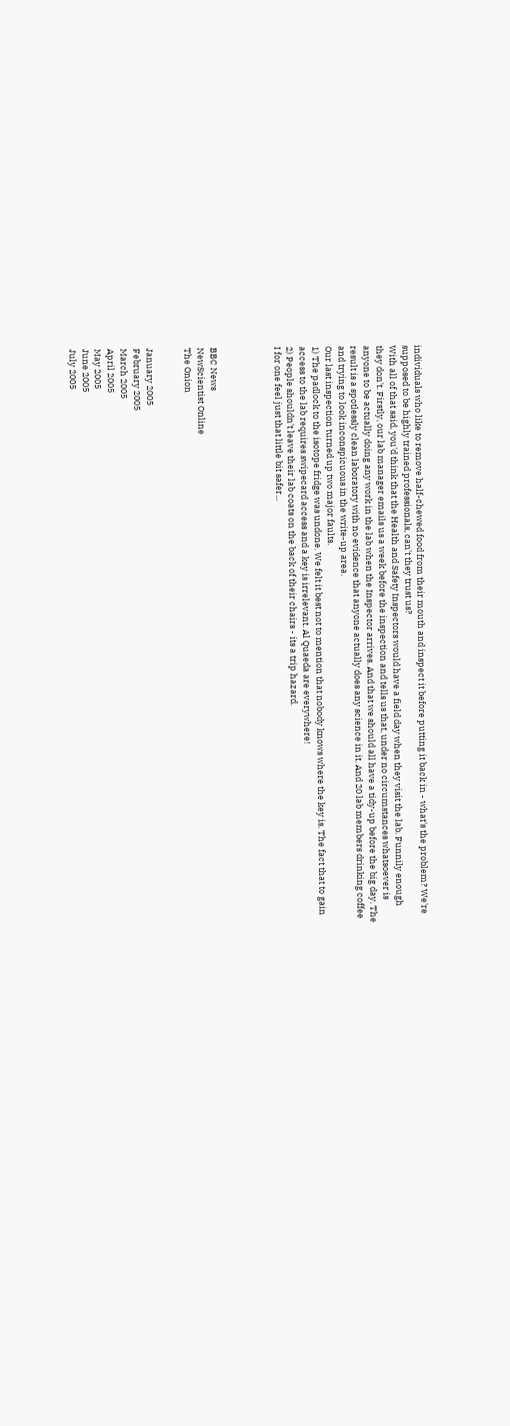individuals who like to remove half-chewed food from their mouth and inspect it before putting it back in - what's the problem? We're supposed to be highly trained professionals, can't they trust us?
With all of that said, you'd think that the Health and Safety Inspectors would have a field day when they visit the lab. Funnily enough they don't. Firstly, our lab manager emails us a week before the inspection and tells us that, under no circumstances whatsoever is anyone to be actually doing any work in the lab when the Inspector arrives. And that we should all have a tidy-up before the big day. The result is a spotlessly clean laboratory with no evidence that anyone actually does any science in it. And 20 lab members drinking coffee and trying to look inconspicuous in the write-up area.
Our last inspection turned up two major faults.
1) The padlock to the isotope fridge was undone. We felt it best not to mention that nobody knows where the key is. The fact that to gain access to the lab requires swipecard access and a key is irrelevant. Al Quaeda are everywhere!
2) People shouldn't leave their lab coats on the back of their chairs - its a trip hazard.
I for one feel just that little bit safer...




BBC News
NewScientist Online
The Onion


January 2005
February 2005
March 2005
April 2005
May 2005
June 2005
July 2005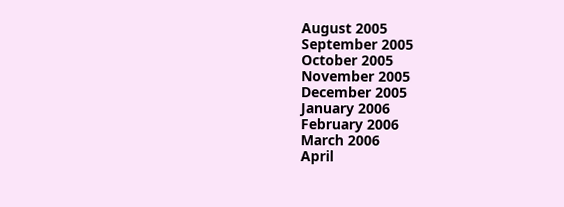August 2005
September 2005
October 2005
November 2005
December 2005
January 2006
February 2006
March 2006
April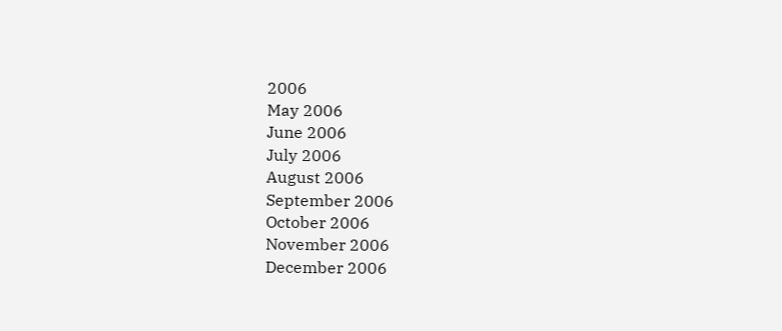2006
May 2006
June 2006
July 2006
August 2006
September 2006
October 2006
November 2006
December 2006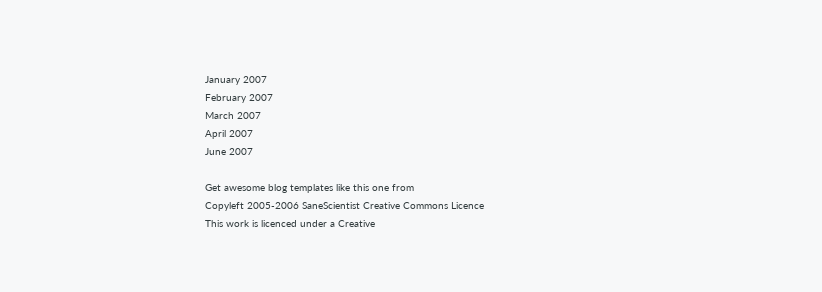January 2007
February 2007
March 2007
April 2007
June 2007

Get awesome blog templates like this one from
Copyleft 2005-2006 SaneScientist Creative Commons Licence
This work is licenced under a Creative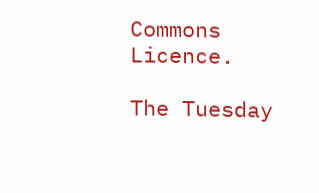Commons Licence.

The Tuesday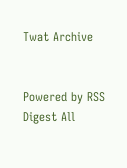Twat Archive


Powered by RSS Digest All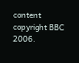content copyright BBC 2006.